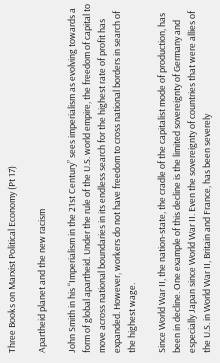Three Books on Marxist Political Economy (Pt 17)

Apartheid planet and the new racism

John Smith in his “Imperialism in the 21st Century” sees imperialism as evolving towards a form of global apartheid. Under the rule of the U.S. world empire, the freedom of capital to move across national boundaries in its endless search for the highest rate of profit has expanded. However, workers do not have freedom to cross national borders in search of the highest wage.

Since World War II, the nation-state, the cradle of the capitalist mode of production, has been in decline. One example of this decline is the limited sovereignty of Germany and especially Japan since World War II. Even the sovereignty of countries that were allies of the U.S. in World War II, Britain and France, has been severely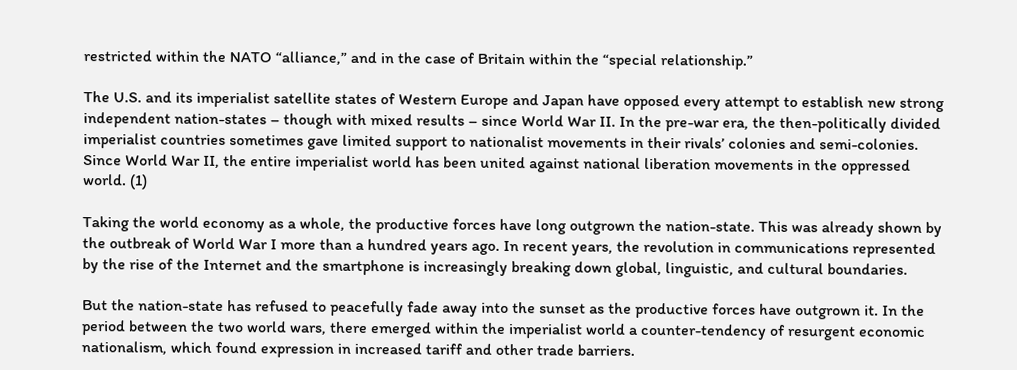restricted within the NATO “alliance,” and in the case of Britain within the “special relationship.”

The U.S. and its imperialist satellite states of Western Europe and Japan have opposed every attempt to establish new strong independent nation-states – though with mixed results – since World War II. In the pre-war era, the then-politically divided imperialist countries sometimes gave limited support to nationalist movements in their rivals’ colonies and semi-colonies. Since World War II, the entire imperialist world has been united against national liberation movements in the oppressed world. (1)

Taking the world economy as a whole, the productive forces have long outgrown the nation-state. This was already shown by the outbreak of World War I more than a hundred years ago. In recent years, the revolution in communications represented by the rise of the Internet and the smartphone is increasingly breaking down global, linguistic, and cultural boundaries.

But the nation-state has refused to peacefully fade away into the sunset as the productive forces have outgrown it. In the period between the two world wars, there emerged within the imperialist world a counter-tendency of resurgent economic nationalism, which found expression in increased tariff and other trade barriers.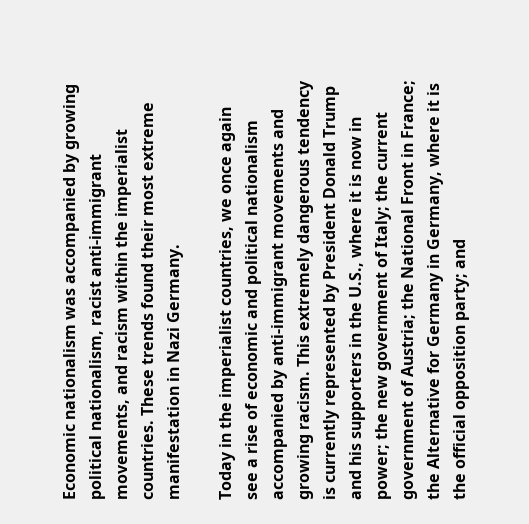Economic nationalism was accompanied by growing political nationalism, racist anti-immigrant movements, and racism within the imperialist countries. These trends found their most extreme manifestation in Nazi Germany.

Today in the imperialist countries, we once again see a rise of economic and political nationalism accompanied by anti-immigrant movements and growing racism. This extremely dangerous tendency is currently represented by President Donald Trump and his supporters in the U.S., where it is now in power; the new government of Italy; the current government of Austria; the National Front in France; the Alternative for Germany in Germany, where it is the official opposition party; and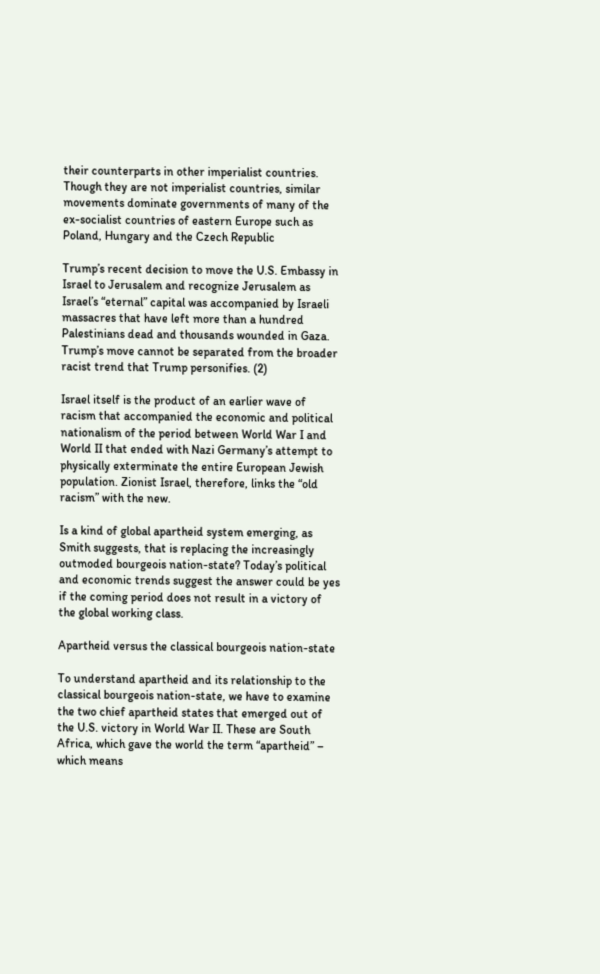their counterparts in other imperialist countries. Though they are not imperialist countries, similar movements dominate governments of many of the ex-socialist countries of eastern Europe such as Poland, Hungary and the Czech Republic

Trump’s recent decision to move the U.S. Embassy in Israel to Jerusalem and recognize Jerusalem as Israel’s “eternal” capital was accompanied by Israeli massacres that have left more than a hundred Palestinians dead and thousands wounded in Gaza. Trump’s move cannot be separated from the broader racist trend that Trump personifies. (2)

Israel itself is the product of an earlier wave of racism that accompanied the economic and political nationalism of the period between World War I and World II that ended with Nazi Germany’s attempt to physically exterminate the entire European Jewish population. Zionist Israel, therefore, links the “old racism” with the new.

Is a kind of global apartheid system emerging, as Smith suggests, that is replacing the increasingly outmoded bourgeois nation-state? Today’s political and economic trends suggest the answer could be yes if the coming period does not result in a victory of the global working class.

Apartheid versus the classical bourgeois nation-state

To understand apartheid and its relationship to the classical bourgeois nation-state, we have to examine the two chief apartheid states that emerged out of the U.S. victory in World War II. These are South Africa, which gave the world the term “apartheid” – which means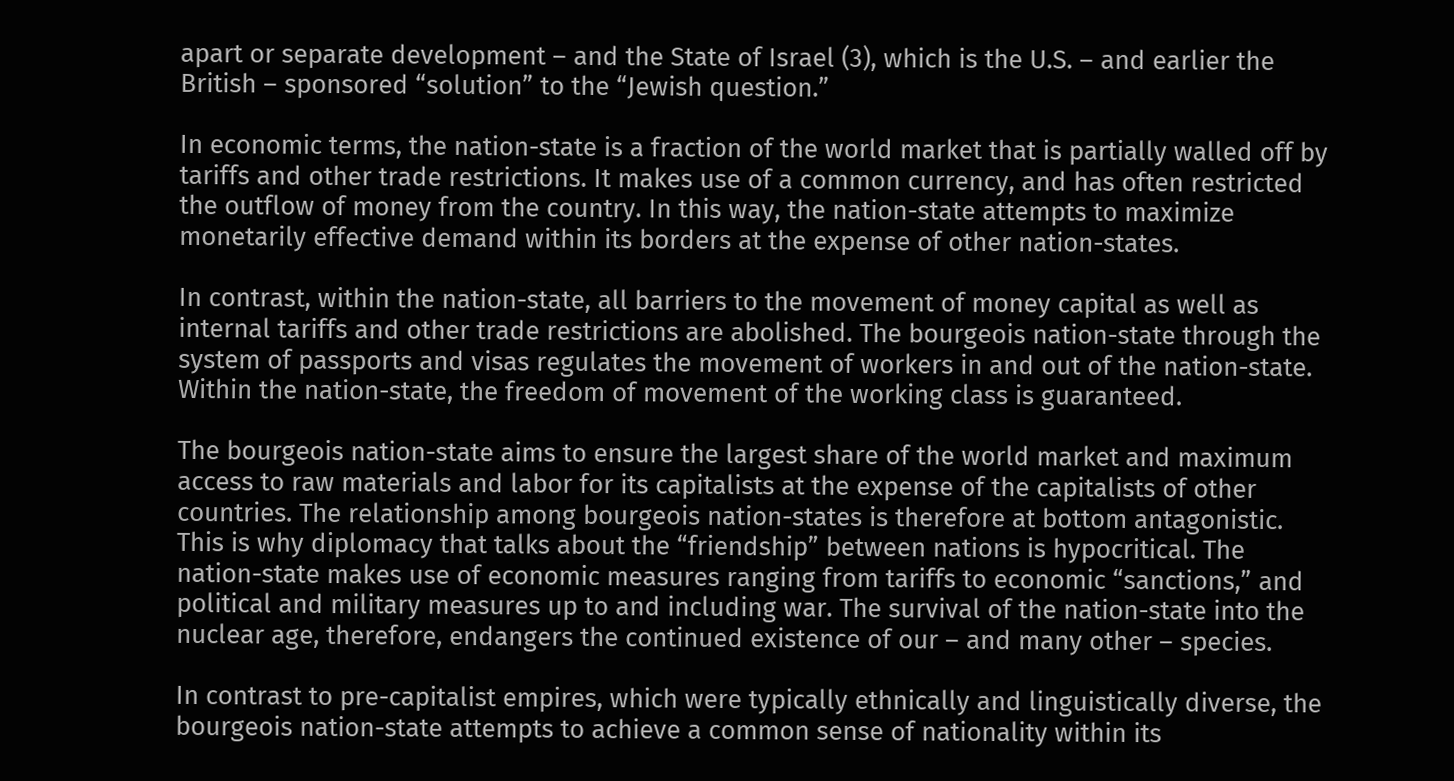apart or separate development – and the State of Israel (3), which is the U.S. – and earlier the British – sponsored “solution” to the “Jewish question.”

In economic terms, the nation-state is a fraction of the world market that is partially walled off by tariffs and other trade restrictions. It makes use of a common currency, and has often restricted the outflow of money from the country. In this way, the nation-state attempts to maximize monetarily effective demand within its borders at the expense of other nation-states.

In contrast, within the nation-state, all barriers to the movement of money capital as well as internal tariffs and other trade restrictions are abolished. The bourgeois nation-state through the system of passports and visas regulates the movement of workers in and out of the nation-state. Within the nation-state, the freedom of movement of the working class is guaranteed.

The bourgeois nation-state aims to ensure the largest share of the world market and maximum access to raw materials and labor for its capitalists at the expense of the capitalists of other countries. The relationship among bourgeois nation-states is therefore at bottom antagonistic. This is why diplomacy that talks about the “friendship” between nations is hypocritical. The nation-state makes use of economic measures ranging from tariffs to economic “sanctions,” and political and military measures up to and including war. The survival of the nation-state into the nuclear age, therefore, endangers the continued existence of our – and many other – species.

In contrast to pre-capitalist empires, which were typically ethnically and linguistically diverse, the bourgeois nation-state attempts to achieve a common sense of nationality within its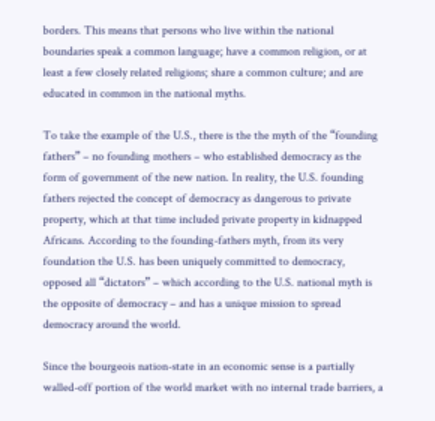borders. This means that persons who live within the national boundaries speak a common language; have a common religion, or at least a few closely related religions; share a common culture; and are educated in common in the national myths.

To take the example of the U.S., there is the the myth of the “founding fathers” – no founding mothers – who established democracy as the form of government of the new nation. In reality, the U.S. founding fathers rejected the concept of democracy as dangerous to private property, which at that time included private property in kidnapped Africans. According to the founding-fathers myth, from its very foundation the U.S. has been uniquely committed to democracy, opposed all “dictators” – which according to the U.S. national myth is the opposite of democracy – and has a unique mission to spread democracy around the world.

Since the bourgeois nation-state in an economic sense is a partially walled-off portion of the world market with no internal trade barriers, a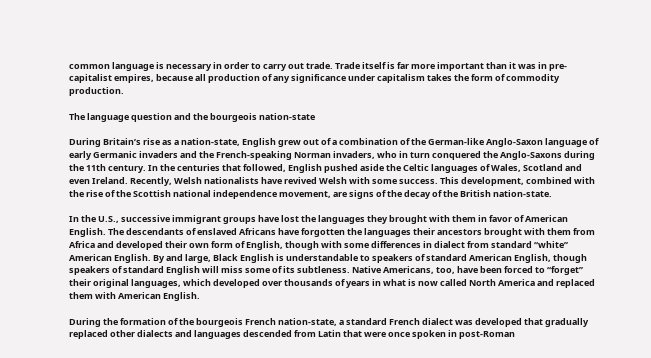common language is necessary in order to carry out trade. Trade itself is far more important than it was in pre-capitalist empires, because all production of any significance under capitalism takes the form of commodity production.

The language question and the bourgeois nation-state

During Britain’s rise as a nation-state, English grew out of a combination of the German-like Anglo-Saxon language of early Germanic invaders and the French-speaking Norman invaders, who in turn conquered the Anglo-Saxons during the 11th century. In the centuries that followed, English pushed aside the Celtic languages of Wales, Scotland and even Ireland. Recently, Welsh nationalists have revived Welsh with some success. This development, combined with the rise of the Scottish national independence movement, are signs of the decay of the British nation-state.

In the U.S., successive immigrant groups have lost the languages they brought with them in favor of American English. The descendants of enslaved Africans have forgotten the languages their ancestors brought with them from Africa and developed their own form of English, though with some differences in dialect from standard “white” American English. By and large, Black English is understandable to speakers of standard American English, though speakers of standard English will miss some of its subtleness. Native Americans, too, have been forced to “forget” their original languages, which developed over thousands of years in what is now called North America and replaced them with American English.

During the formation of the bourgeois French nation-state, a standard French dialect was developed that gradually replaced other dialects and languages descended from Latin that were once spoken in post-Roman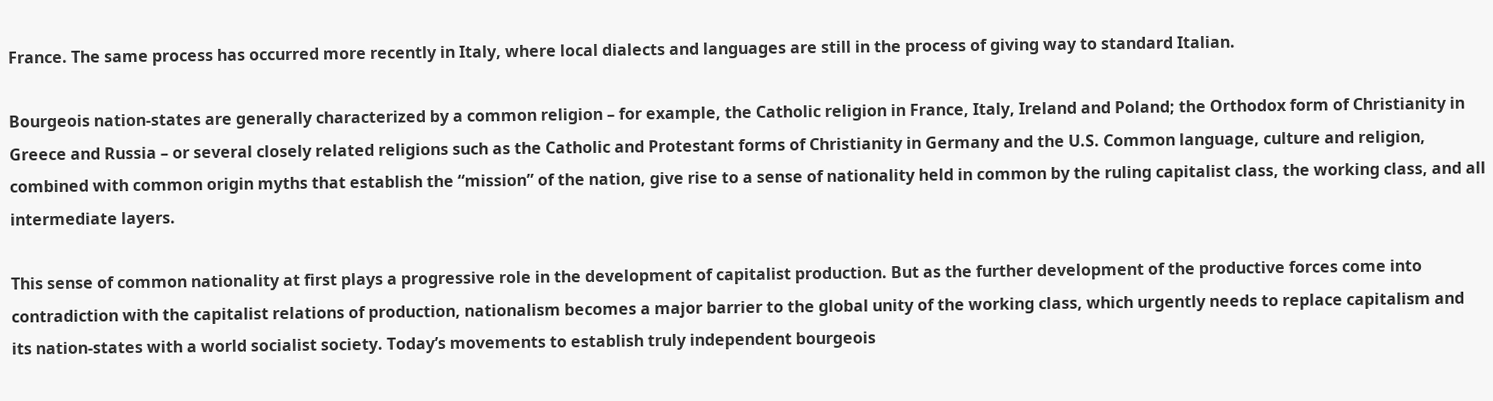France. The same process has occurred more recently in Italy, where local dialects and languages are still in the process of giving way to standard Italian.

Bourgeois nation-states are generally characterized by a common religion – for example, the Catholic religion in France, Italy, Ireland and Poland; the Orthodox form of Christianity in Greece and Russia – or several closely related religions such as the Catholic and Protestant forms of Christianity in Germany and the U.S. Common language, culture and religion, combined with common origin myths that establish the “mission” of the nation, give rise to a sense of nationality held in common by the ruling capitalist class, the working class, and all intermediate layers.

This sense of common nationality at first plays a progressive role in the development of capitalist production. But as the further development of the productive forces come into contradiction with the capitalist relations of production, nationalism becomes a major barrier to the global unity of the working class, which urgently needs to replace capitalism and its nation-states with a world socialist society. Today’s movements to establish truly independent bourgeois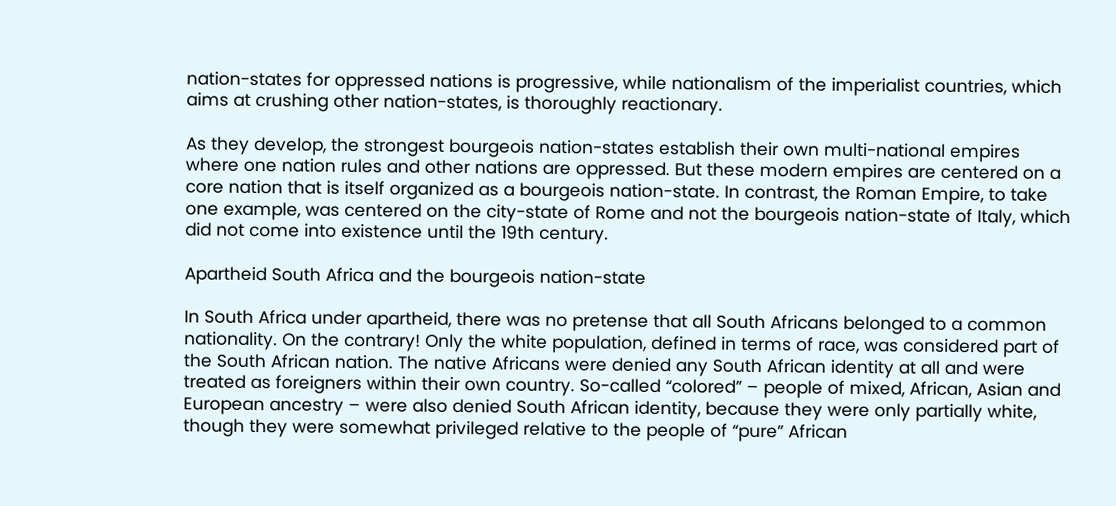nation-states for oppressed nations is progressive, while nationalism of the imperialist countries, which aims at crushing other nation-states, is thoroughly reactionary.

As they develop, the strongest bourgeois nation-states establish their own multi-national empires where one nation rules and other nations are oppressed. But these modern empires are centered on a core nation that is itself organized as a bourgeois nation-state. In contrast, the Roman Empire, to take one example, was centered on the city-state of Rome and not the bourgeois nation-state of Italy, which did not come into existence until the 19th century.

Apartheid South Africa and the bourgeois nation-state

In South Africa under apartheid, there was no pretense that all South Africans belonged to a common nationality. On the contrary! Only the white population, defined in terms of race, was considered part of the South African nation. The native Africans were denied any South African identity at all and were treated as foreigners within their own country. So-called “colored” – people of mixed, African, Asian and European ancestry – were also denied South African identity, because they were only partially white, though they were somewhat privileged relative to the people of “pure” African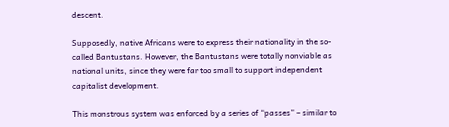descent.

Supposedly, native Africans were to express their nationality in the so-called Bantustans. However, the Bantustans were totally nonviable as national units, since they were far too small to support independent capitalist development.

This monstrous system was enforced by a series of “passes” – similar to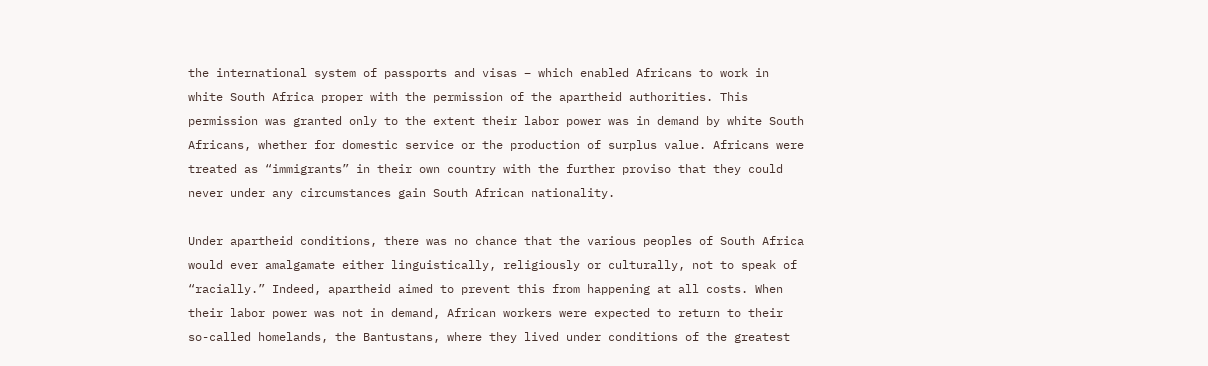the international system of passports and visas – which enabled Africans to work in white South Africa proper with the permission of the apartheid authorities. This permission was granted only to the extent their labor power was in demand by white South Africans, whether for domestic service or the production of surplus value. Africans were treated as “immigrants” in their own country with the further proviso that they could never under any circumstances gain South African nationality.

Under apartheid conditions, there was no chance that the various peoples of South Africa would ever amalgamate either linguistically, religiously or culturally, not to speak of “racially.” Indeed, apartheid aimed to prevent this from happening at all costs. When their labor power was not in demand, African workers were expected to return to their so-called homelands, the Bantustans, where they lived under conditions of the greatest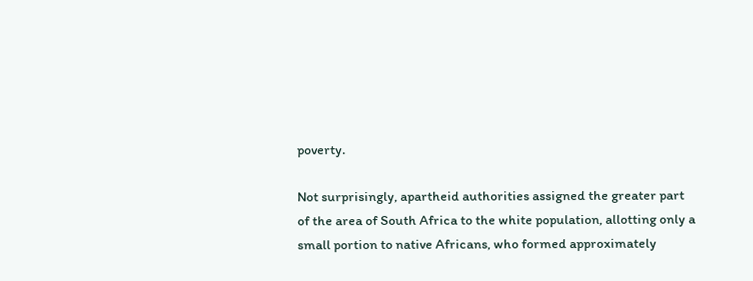poverty.

Not surprisingly, apartheid authorities assigned the greater part of the area of South Africa to the white population, allotting only a small portion to native Africans, who formed approximately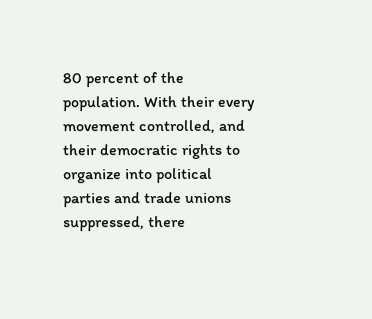80 percent of the population. With their every movement controlled, and their democratic rights to organize into political parties and trade unions suppressed, there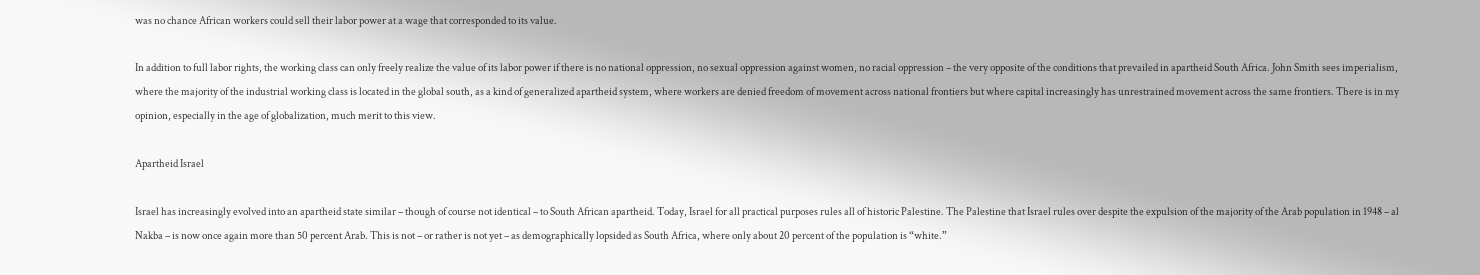was no chance African workers could sell their labor power at a wage that corresponded to its value.

In addition to full labor rights, the working class can only freely realize the value of its labor power if there is no national oppression, no sexual oppression against women, no racial oppression – the very opposite of the conditions that prevailed in apartheid South Africa. John Smith sees imperialism, where the majority of the industrial working class is located in the global south, as a kind of generalized apartheid system, where workers are denied freedom of movement across national frontiers but where capital increasingly has unrestrained movement across the same frontiers. There is in my opinion, especially in the age of globalization, much merit to this view.

Apartheid Israel

Israel has increasingly evolved into an apartheid state similar – though of course not identical – to South African apartheid. Today, Israel for all practical purposes rules all of historic Palestine. The Palestine that Israel rules over despite the expulsion of the majority of the Arab population in 1948 – al Nakba – is now once again more than 50 percent Arab. This is not – or rather is not yet – as demographically lopsided as South Africa, where only about 20 percent of the population is “white.”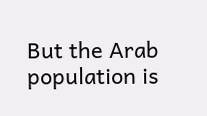But the Arab population is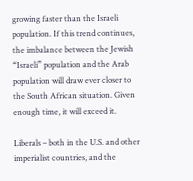growing faster than the Israeli population. If this trend continues, the imbalance between the Jewish “Israeli” population and the Arab population will draw ever closer to the South African situation. Given enough time, it will exceed it.

Liberals – both in the U.S. and other imperialist countries, and the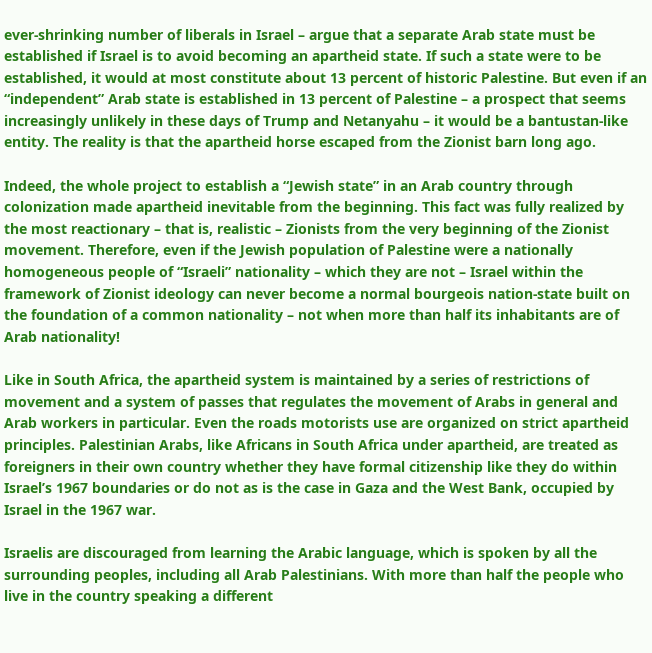ever-shrinking number of liberals in Israel – argue that a separate Arab state must be established if Israel is to avoid becoming an apartheid state. If such a state were to be established, it would at most constitute about 13 percent of historic Palestine. But even if an “independent” Arab state is established in 13 percent of Palestine – a prospect that seems increasingly unlikely in these days of Trump and Netanyahu – it would be a bantustan-like entity. The reality is that the apartheid horse escaped from the Zionist barn long ago.

Indeed, the whole project to establish a “Jewish state” in an Arab country through colonization made apartheid inevitable from the beginning. This fact was fully realized by the most reactionary – that is, realistic – Zionists from the very beginning of the Zionist movement. Therefore, even if the Jewish population of Palestine were a nationally homogeneous people of “Israeli” nationality – which they are not – Israel within the framework of Zionist ideology can never become a normal bourgeois nation-state built on the foundation of a common nationality – not when more than half its inhabitants are of Arab nationality!

Like in South Africa, the apartheid system is maintained by a series of restrictions of movement and a system of passes that regulates the movement of Arabs in general and Arab workers in particular. Even the roads motorists use are organized on strict apartheid principles. Palestinian Arabs, like Africans in South Africa under apartheid, are treated as foreigners in their own country whether they have formal citizenship like they do within Israel’s 1967 boundaries or do not as is the case in Gaza and the West Bank, occupied by Israel in the 1967 war.

Israelis are discouraged from learning the Arabic language, which is spoken by all the surrounding peoples, including all Arab Palestinians. With more than half the people who live in the country speaking a different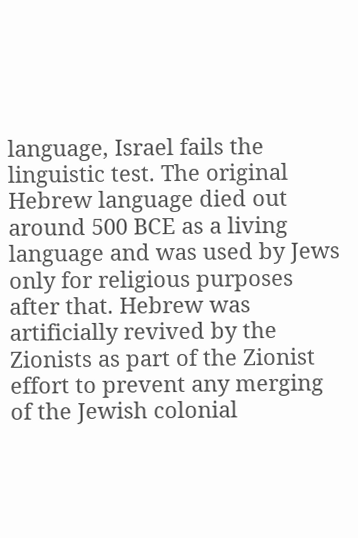language, Israel fails the linguistic test. The original Hebrew language died out around 500 BCE as a living language and was used by Jews only for religious purposes after that. Hebrew was artificially revived by the Zionists as part of the Zionist effort to prevent any merging of the Jewish colonial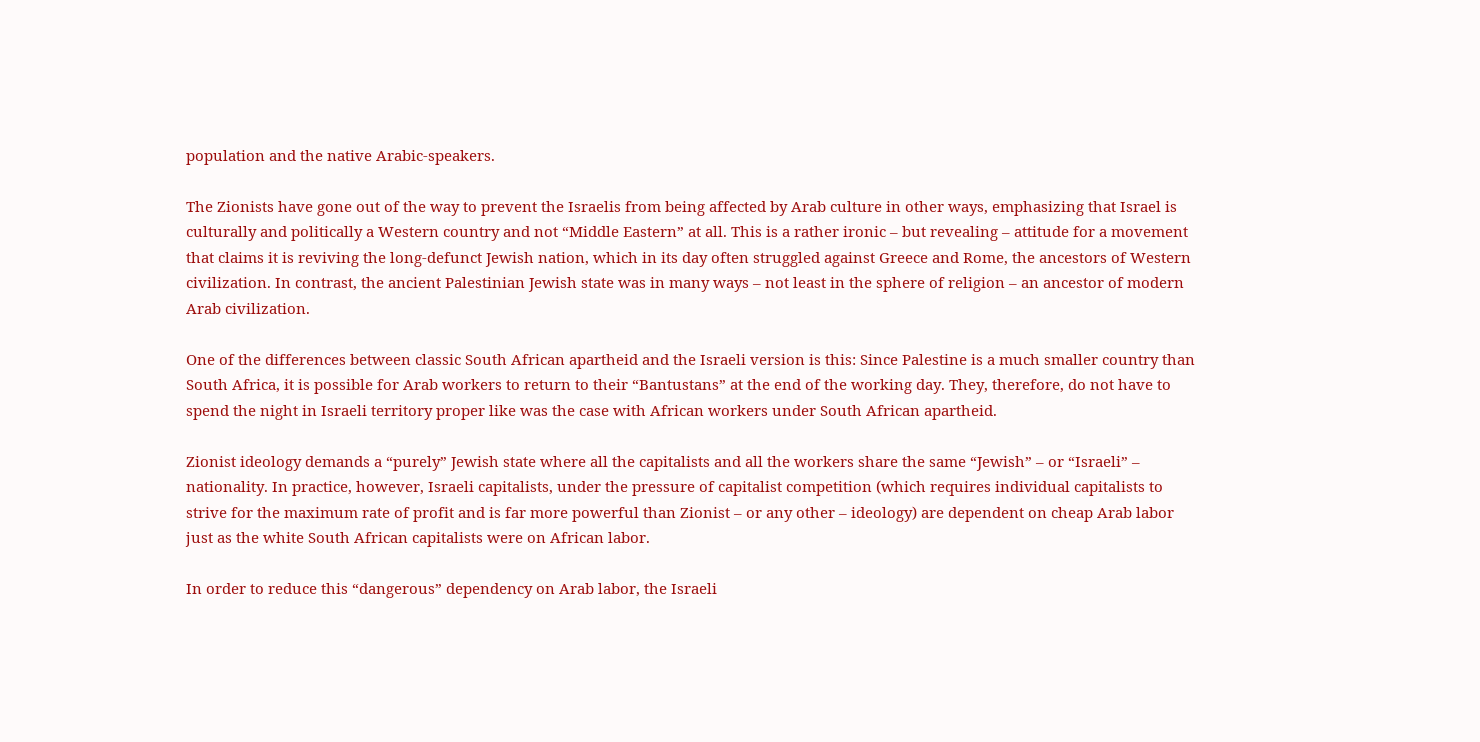population and the native Arabic-speakers.

The Zionists have gone out of the way to prevent the Israelis from being affected by Arab culture in other ways, emphasizing that Israel is culturally and politically a Western country and not “Middle Eastern” at all. This is a rather ironic – but revealing – attitude for a movement that claims it is reviving the long-defunct Jewish nation, which in its day often struggled against Greece and Rome, the ancestors of Western civilization. In contrast, the ancient Palestinian Jewish state was in many ways – not least in the sphere of religion – an ancestor of modern Arab civilization.

One of the differences between classic South African apartheid and the Israeli version is this: Since Palestine is a much smaller country than South Africa, it is possible for Arab workers to return to their “Bantustans” at the end of the working day. They, therefore, do not have to spend the night in Israeli territory proper like was the case with African workers under South African apartheid.

Zionist ideology demands a “purely” Jewish state where all the capitalists and all the workers share the same “Jewish” – or “Israeli” – nationality. In practice, however, Israeli capitalists, under the pressure of capitalist competition (which requires individual capitalists to strive for the maximum rate of profit and is far more powerful than Zionist – or any other – ideology) are dependent on cheap Arab labor just as the white South African capitalists were on African labor.

In order to reduce this “dangerous” dependency on Arab labor, the Israeli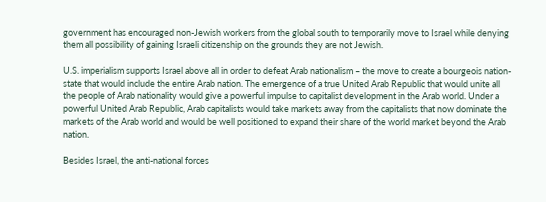government has encouraged non-Jewish workers from the global south to temporarily move to Israel while denying them all possibility of gaining Israeli citizenship on the grounds they are not Jewish.

U.S. imperialism supports Israel above all in order to defeat Arab nationalism – the move to create a bourgeois nation-state that would include the entire Arab nation. The emergence of a true United Arab Republic that would unite all the people of Arab nationality would give a powerful impulse to capitalist development in the Arab world. Under a powerful United Arab Republic, Arab capitalists would take markets away from the capitalists that now dominate the markets of the Arab world and would be well positioned to expand their share of the world market beyond the Arab nation.

Besides Israel, the anti-national forces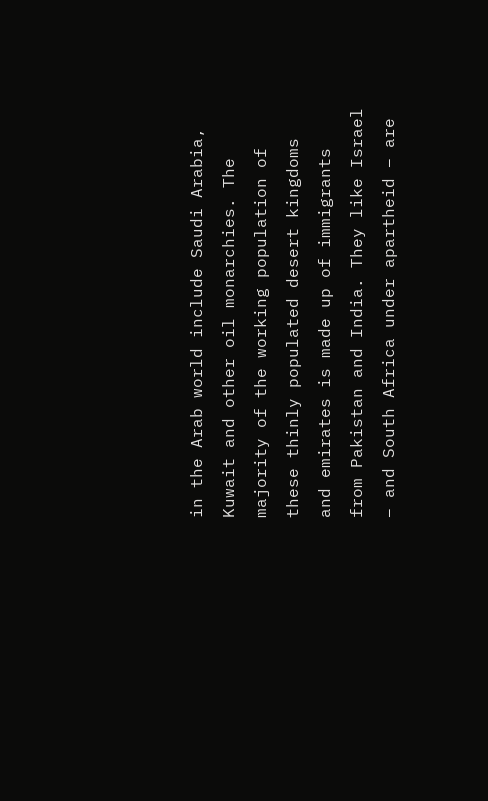in the Arab world include Saudi Arabia, Kuwait and other oil monarchies. The majority of the working population of these thinly populated desert kingdoms and emirates is made up of immigrants from Pakistan and India. They like Israel – and South Africa under apartheid – are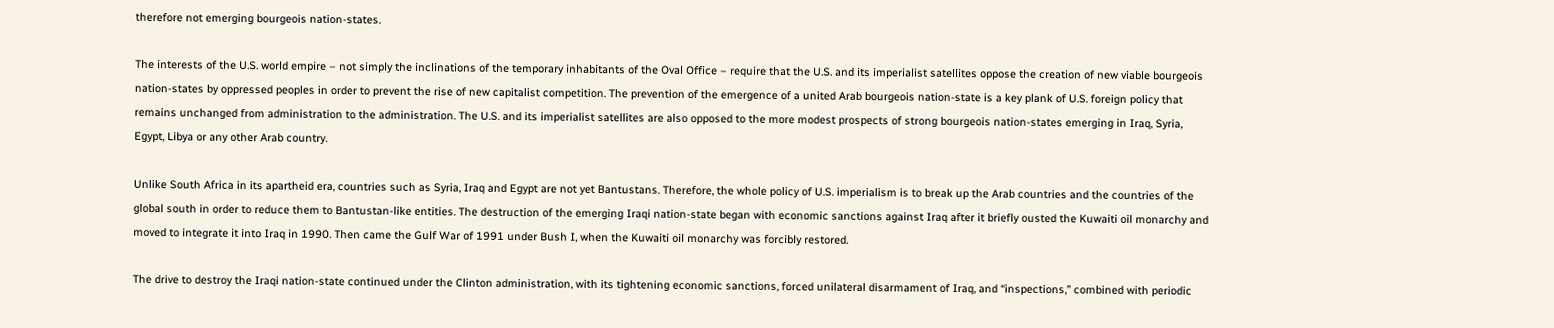therefore not emerging bourgeois nation-states.

The interests of the U.S. world empire – not simply the inclinations of the temporary inhabitants of the Oval Office – require that the U.S. and its imperialist satellites oppose the creation of new viable bourgeois nation-states by oppressed peoples in order to prevent the rise of new capitalist competition. The prevention of the emergence of a united Arab bourgeois nation-state is a key plank of U.S. foreign policy that remains unchanged from administration to the administration. The U.S. and its imperialist satellites are also opposed to the more modest prospects of strong bourgeois nation-states emerging in Iraq, Syria, Egypt, Libya or any other Arab country.

Unlike South Africa in its apartheid era, countries such as Syria, Iraq and Egypt are not yet Bantustans. Therefore, the whole policy of U.S. imperialism is to break up the Arab countries and the countries of the global south in order to reduce them to Bantustan-like entities. The destruction of the emerging Iraqi nation-state began with economic sanctions against Iraq after it briefly ousted the Kuwaiti oil monarchy and moved to integrate it into Iraq in 1990. Then came the Gulf War of 1991 under Bush I, when the Kuwaiti oil monarchy was forcibly restored.

The drive to destroy the Iraqi nation-state continued under the Clinton administration, with its tightening economic sanctions, forced unilateral disarmament of Iraq, and “inspections,” combined with periodic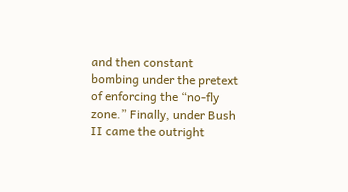and then constant bombing under the pretext of enforcing the “no-fly zone.” Finally, under Bush II came the outright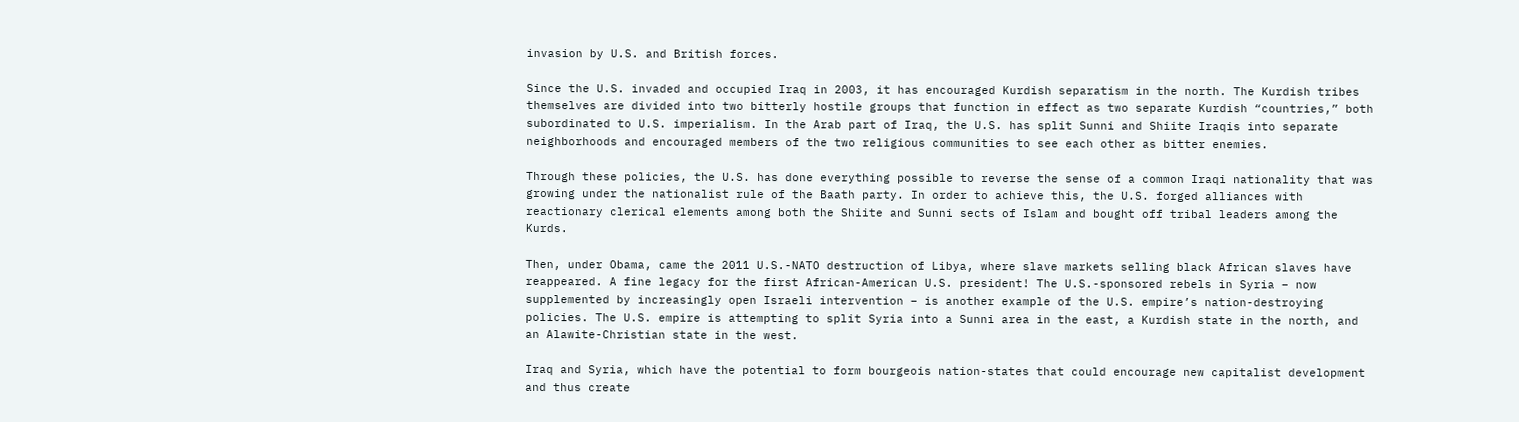invasion by U.S. and British forces.

Since the U.S. invaded and occupied Iraq in 2003, it has encouraged Kurdish separatism in the north. The Kurdish tribes themselves are divided into two bitterly hostile groups that function in effect as two separate Kurdish “countries,” both subordinated to U.S. imperialism. In the Arab part of Iraq, the U.S. has split Sunni and Shiite Iraqis into separate neighborhoods and encouraged members of the two religious communities to see each other as bitter enemies.

Through these policies, the U.S. has done everything possible to reverse the sense of a common Iraqi nationality that was growing under the nationalist rule of the Baath party. In order to achieve this, the U.S. forged alliances with reactionary clerical elements among both the Shiite and Sunni sects of Islam and bought off tribal leaders among the Kurds.

Then, under Obama, came the 2011 U.S.-NATO destruction of Libya, where slave markets selling black African slaves have reappeared. A fine legacy for the first African-American U.S. president! The U.S.-sponsored rebels in Syria – now supplemented by increasingly open Israeli intervention – is another example of the U.S. empire’s nation-destroying policies. The U.S. empire is attempting to split Syria into a Sunni area in the east, a Kurdish state in the north, and an Alawite-Christian state in the west.

Iraq and Syria, which have the potential to form bourgeois nation-states that could encourage new capitalist development and thus create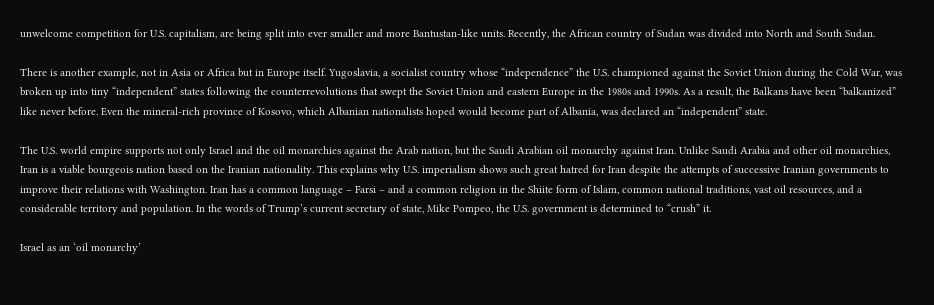unwelcome competition for U.S. capitalism, are being split into ever smaller and more Bantustan-like units. Recently, the African country of Sudan was divided into North and South Sudan.

There is another example, not in Asia or Africa but in Europe itself. Yugoslavia, a socialist country whose “independence” the U.S. championed against the Soviet Union during the Cold War, was broken up into tiny “independent” states following the counterrevolutions that swept the Soviet Union and eastern Europe in the 1980s and 1990s. As a result, the Balkans have been “balkanized” like never before. Even the mineral-rich province of Kosovo, which Albanian nationalists hoped would become part of Albania, was declared an “independent” state.

The U.S. world empire supports not only Israel and the oil monarchies against the Arab nation, but the Saudi Arabian oil monarchy against Iran. Unlike Saudi Arabia and other oil monarchies, Iran is a viable bourgeois nation based on the Iranian nationality. This explains why U.S. imperialism shows such great hatred for Iran despite the attempts of successive Iranian governments to improve their relations with Washington. Iran has a common language – Farsi – and a common religion in the Shiite form of Islam, common national traditions, vast oil resources, and a considerable territory and population. In the words of Trump’s current secretary of state, Mike Pompeo, the U.S. government is determined to “crush” it.

Israel as an ‘oil monarchy’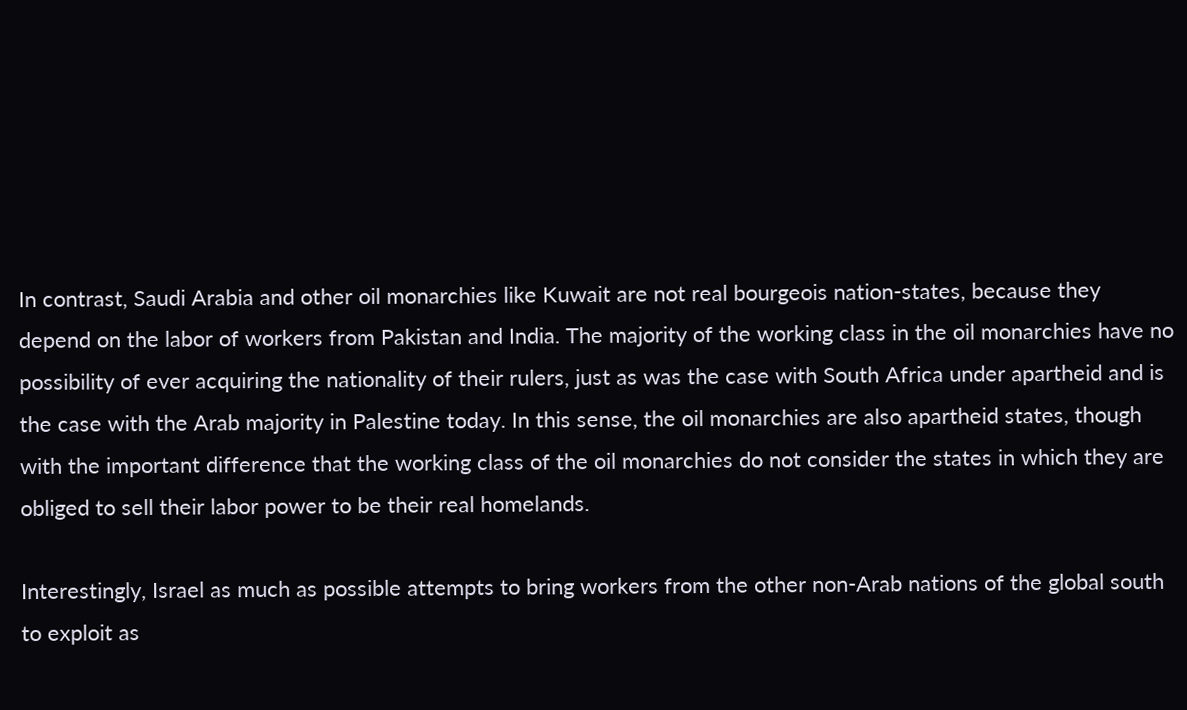In contrast, Saudi Arabia and other oil monarchies like Kuwait are not real bourgeois nation-states, because they depend on the labor of workers from Pakistan and India. The majority of the working class in the oil monarchies have no possibility of ever acquiring the nationality of their rulers, just as was the case with South Africa under apartheid and is the case with the Arab majority in Palestine today. In this sense, the oil monarchies are also apartheid states, though with the important difference that the working class of the oil monarchies do not consider the states in which they are obliged to sell their labor power to be their real homelands.

Interestingly, Israel as much as possible attempts to bring workers from the other non-Arab nations of the global south to exploit as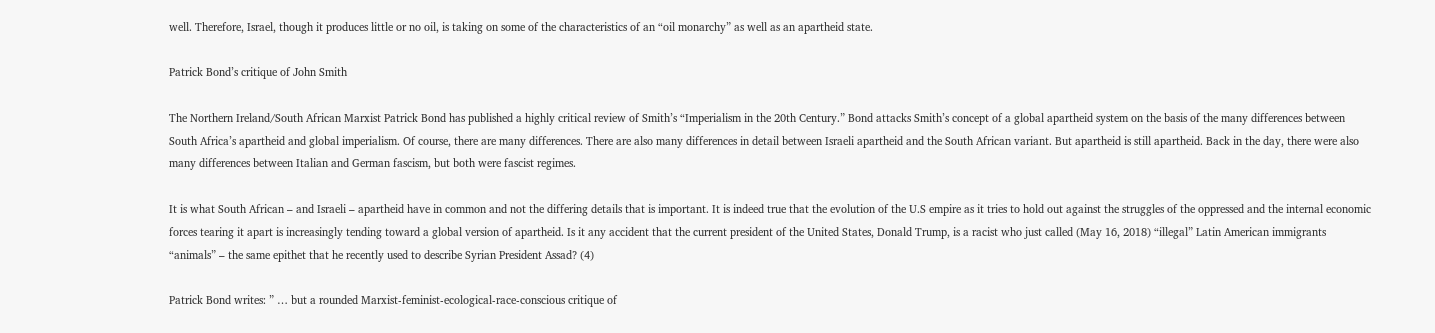well. Therefore, Israel, though it produces little or no oil, is taking on some of the characteristics of an “oil monarchy” as well as an apartheid state.

Patrick Bond’s critique of John Smith

The Northern Ireland/South African Marxist Patrick Bond has published a highly critical review of Smith’s “Imperialism in the 20th Century.” Bond attacks Smith’s concept of a global apartheid system on the basis of the many differences between South Africa’s apartheid and global imperialism. Of course, there are many differences. There are also many differences in detail between Israeli apartheid and the South African variant. But apartheid is still apartheid. Back in the day, there were also many differences between Italian and German fascism, but both were fascist regimes.

It is what South African – and Israeli – apartheid have in common and not the differing details that is important. It is indeed true that the evolution of the U.S empire as it tries to hold out against the struggles of the oppressed and the internal economic forces tearing it apart is increasingly tending toward a global version of apartheid. Is it any accident that the current president of the United States, Donald Trump, is a racist who just called (May 16, 2018) “illegal” Latin American immigrants “animals” – the same epithet that he recently used to describe Syrian President Assad? (4)

Patrick Bond writes: ” … but a rounded Marxist-feminist-ecological-race-conscious critique of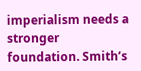imperialism needs a stronger foundation. Smith’s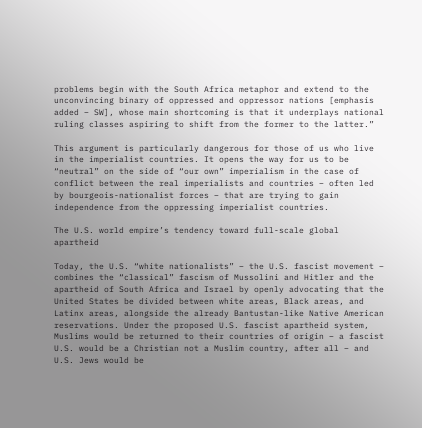problems begin with the South Africa metaphor and extend to the unconvincing binary of oppressed and oppressor nations [emphasis added – SW], whose main shortcoming is that it underplays national ruling classes aspiring to shift from the former to the latter.”

This argument is particularly dangerous for those of us who live in the imperialist countries. It opens the way for us to be “neutral” on the side of “our own” imperialism in the case of conflict between the real imperialists and countries – often led by bourgeois-nationalist forces – that are trying to gain independence from the oppressing imperialist countries.

The U.S. world empire’s tendency toward full-scale global apartheid

Today, the U.S. “white nationalists” – the U.S. fascist movement – combines the “classical” fascism of Mussolini and Hitler and the apartheid of South Africa and Israel by openly advocating that the United States be divided between white areas, Black areas, and Latinx areas, alongside the already Bantustan-like Native American reservations. Under the proposed U.S. fascist apartheid system, Muslims would be returned to their countries of origin – a fascist U.S. would be a Christian not a Muslim country, after all – and U.S. Jews would be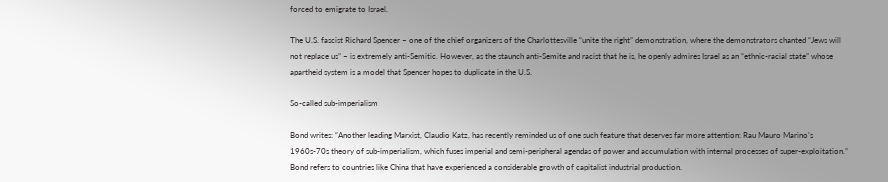forced to emigrate to Israel.

The U.S. fascist Richard Spencer – one of the chief organizers of the Charlottesville “unite the right” demonstration, where the demonstrators chanted “Jews will not replace us” – is extremely anti-Semitic. However, as the staunch anti-Semite and racist that he is, he openly admires Israel as an “ethnic-racial state” whose apartheid system is a model that Spencer hopes to duplicate in the U.S.

So-called sub-imperialism

Bond writes: “Another leading Marxist, Claudio Katz, has recently reminded us of one such feature that deserves far more attention: Rau Mauro Marino’s 1960s-70s theory of sub-imperialism, which fuses imperial and semi-peripheral agendas of power and accumulation with internal processes of super-exploitation.” Bond refers to countries like China that have experienced a considerable growth of capitalist industrial production.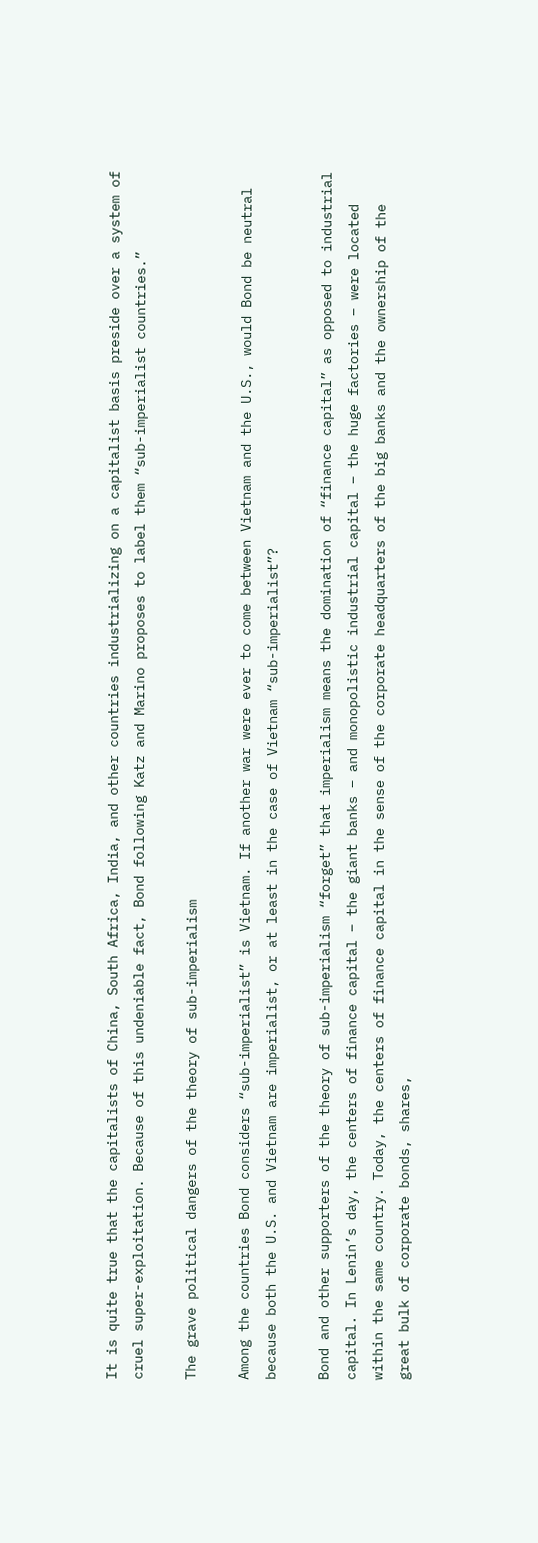It is quite true that the capitalists of China, South Africa, India, and other countries industrializing on a capitalist basis preside over a system of cruel super-exploitation. Because of this undeniable fact, Bond following Katz and Marino proposes to label them “sub-imperialist countries.”

The grave political dangers of the theory of sub-imperialism

Among the countries Bond considers “sub-imperialist” is Vietnam. If another war were ever to come between Vietnam and the U.S., would Bond be neutral because both the U.S. and Vietnam are imperialist, or at least in the case of Vietnam “sub-imperialist”?

Bond and other supporters of the theory of sub-imperialism “forget” that imperialism means the domination of “finance capital” as opposed to industrial capital. In Lenin’s day, the centers of finance capital – the giant banks – and monopolistic industrial capital – the huge factories – were located within the same country. Today, the centers of finance capital in the sense of the corporate headquarters of the big banks and the ownership of the great bulk of corporate bonds, shares,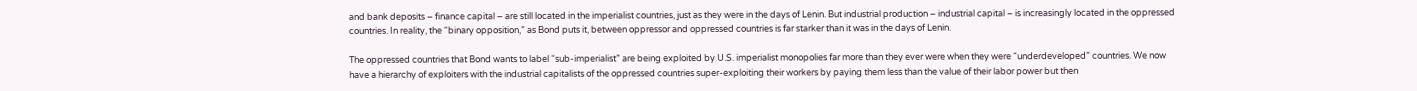and bank deposits – finance capital – are still located in the imperialist countries, just as they were in the days of Lenin. But industrial production – industrial capital – is increasingly located in the oppressed countries. In reality, the “binary opposition,” as Bond puts it, between oppressor and oppressed countries is far starker than it was in the days of Lenin.

The oppressed countries that Bond wants to label “sub-imperialist” are being exploited by U.S. imperialist monopolies far more than they ever were when they were “underdeveloped” countries. We now have a hierarchy of exploiters with the industrial capitalists of the oppressed countries super-exploiting their workers by paying them less than the value of their labor power but then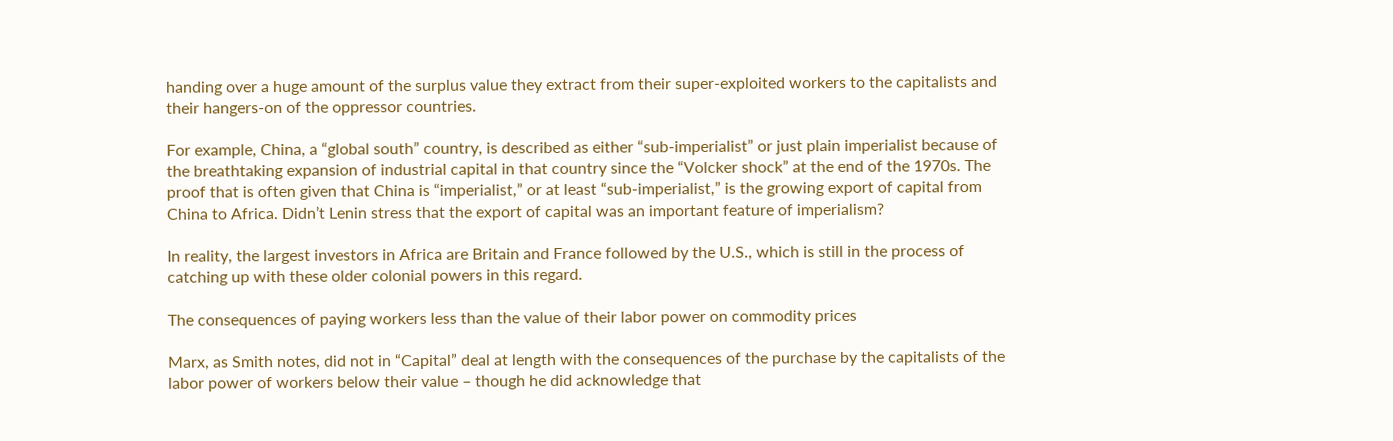handing over a huge amount of the surplus value they extract from their super-exploited workers to the capitalists and their hangers-on of the oppressor countries.

For example, China, a “global south” country, is described as either “sub-imperialist” or just plain imperialist because of the breathtaking expansion of industrial capital in that country since the “Volcker shock” at the end of the 1970s. The proof that is often given that China is “imperialist,” or at least “sub-imperialist,” is the growing export of capital from China to Africa. Didn’t Lenin stress that the export of capital was an important feature of imperialism?

In reality, the largest investors in Africa are Britain and France followed by the U.S., which is still in the process of catching up with these older colonial powers in this regard.

The consequences of paying workers less than the value of their labor power on commodity prices

Marx, as Smith notes, did not in “Capital” deal at length with the consequences of the purchase by the capitalists of the labor power of workers below their value – though he did acknowledge that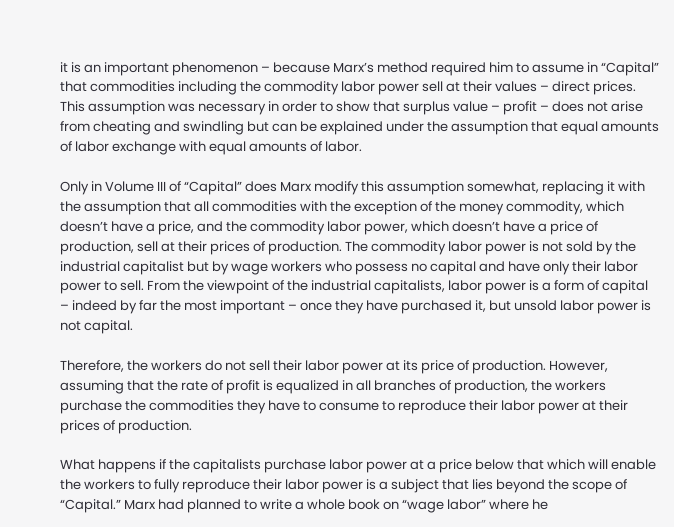it is an important phenomenon – because Marx’s method required him to assume in “Capital” that commodities including the commodity labor power sell at their values – direct prices. This assumption was necessary in order to show that surplus value – profit – does not arise from cheating and swindling but can be explained under the assumption that equal amounts of labor exchange with equal amounts of labor.

Only in Volume III of “Capital” does Marx modify this assumption somewhat, replacing it with the assumption that all commodities with the exception of the money commodity, which doesn’t have a price, and the commodity labor power, which doesn’t have a price of production, sell at their prices of production. The commodity labor power is not sold by the industrial capitalist but by wage workers who possess no capital and have only their labor power to sell. From the viewpoint of the industrial capitalists, labor power is a form of capital – indeed by far the most important – once they have purchased it, but unsold labor power is not capital.

Therefore, the workers do not sell their labor power at its price of production. However, assuming that the rate of profit is equalized in all branches of production, the workers purchase the commodities they have to consume to reproduce their labor power at their prices of production.

What happens if the capitalists purchase labor power at a price below that which will enable the workers to fully reproduce their labor power is a subject that lies beyond the scope of “Capital.” Marx had planned to write a whole book on “wage labor” where he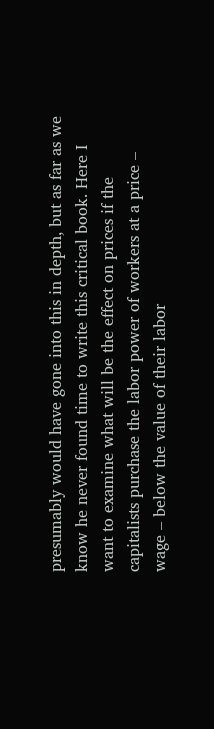presumably would have gone into this in depth, but as far as we know he never found time to write this critical book. Here I want to examine what will be the effect on prices if the capitalists purchase the labor power of workers at a price – wage – below the value of their labor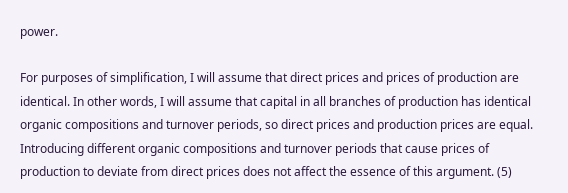power.

For purposes of simplification, I will assume that direct prices and prices of production are identical. In other words, I will assume that capital in all branches of production has identical organic compositions and turnover periods, so direct prices and production prices are equal. Introducing different organic compositions and turnover periods that cause prices of production to deviate from direct prices does not affect the essence of this argument. (5)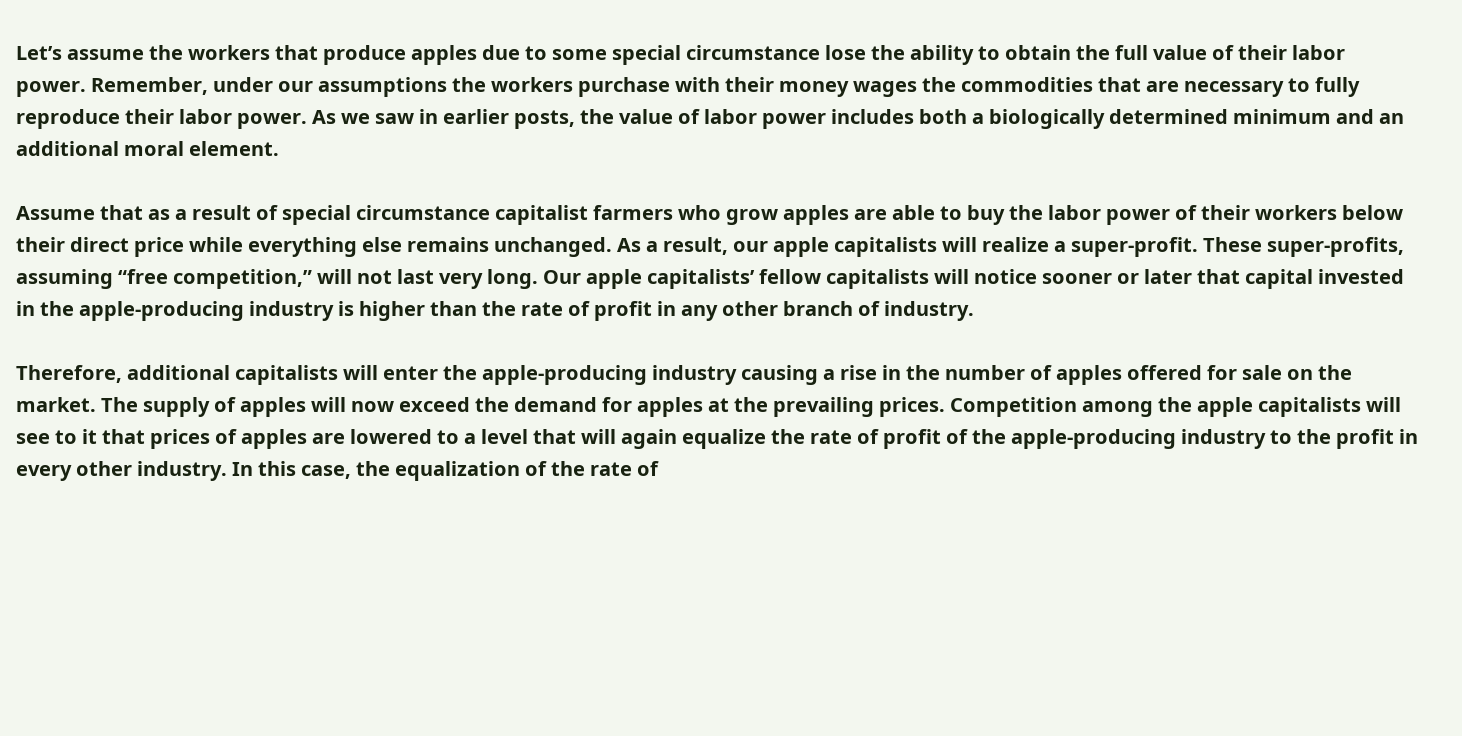Let’s assume the workers that produce apples due to some special circumstance lose the ability to obtain the full value of their labor power. Remember, under our assumptions the workers purchase with their money wages the commodities that are necessary to fully reproduce their labor power. As we saw in earlier posts, the value of labor power includes both a biologically determined minimum and an additional moral element.

Assume that as a result of special circumstance capitalist farmers who grow apples are able to buy the labor power of their workers below their direct price while everything else remains unchanged. As a result, our apple capitalists will realize a super-profit. These super-profits, assuming “free competition,” will not last very long. Our apple capitalists’ fellow capitalists will notice sooner or later that capital invested in the apple-producing industry is higher than the rate of profit in any other branch of industry.

Therefore, additional capitalists will enter the apple-producing industry causing a rise in the number of apples offered for sale on the market. The supply of apples will now exceed the demand for apples at the prevailing prices. Competition among the apple capitalists will see to it that prices of apples are lowered to a level that will again equalize the rate of profit of the apple-producing industry to the profit in every other industry. In this case, the equalization of the rate of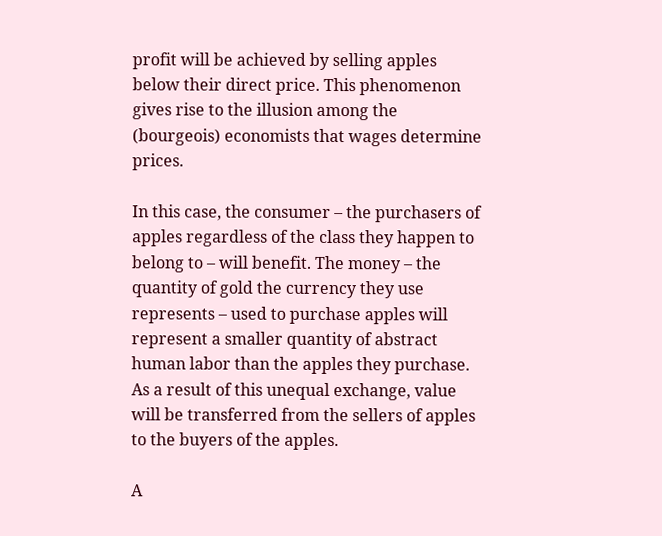profit will be achieved by selling apples below their direct price. This phenomenon gives rise to the illusion among the (bourgeois) economists that wages determine prices.

In this case, the consumer – the purchasers of apples regardless of the class they happen to belong to – will benefit. The money – the quantity of gold the currency they use represents – used to purchase apples will represent a smaller quantity of abstract human labor than the apples they purchase. As a result of this unequal exchange, value will be transferred from the sellers of apples to the buyers of the apples.

A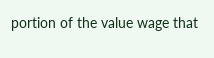portion of the value wage that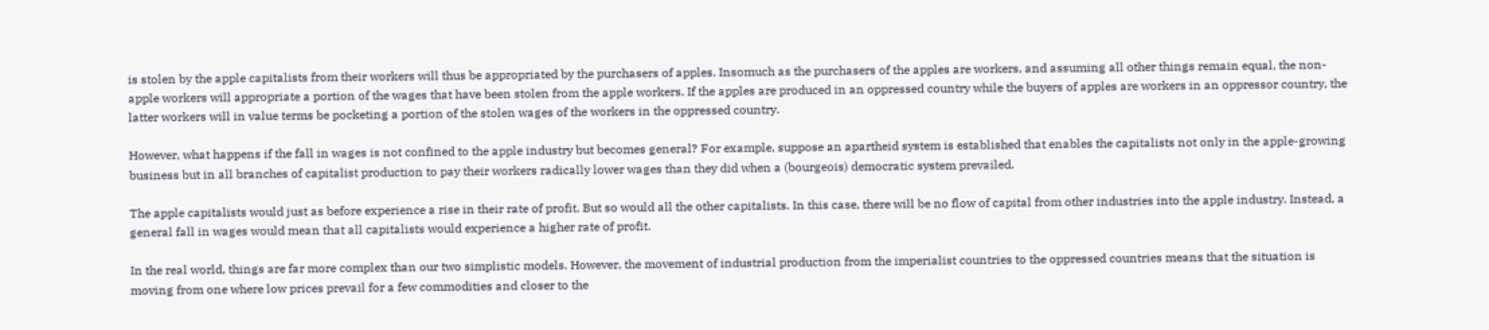is stolen by the apple capitalists from their workers will thus be appropriated by the purchasers of apples. Insomuch as the purchasers of the apples are workers, and assuming all other things remain equal, the non-apple workers will appropriate a portion of the wages that have been stolen from the apple workers. If the apples are produced in an oppressed country while the buyers of apples are workers in an oppressor country, the latter workers will in value terms be pocketing a portion of the stolen wages of the workers in the oppressed country.

However, what happens if the fall in wages is not confined to the apple industry but becomes general? For example, suppose an apartheid system is established that enables the capitalists not only in the apple-growing business but in all branches of capitalist production to pay their workers radically lower wages than they did when a (bourgeois) democratic system prevailed.

The apple capitalists would just as before experience a rise in their rate of profit. But so would all the other capitalists. In this case, there will be no flow of capital from other industries into the apple industry. Instead, a general fall in wages would mean that all capitalists would experience a higher rate of profit.

In the real world, things are far more complex than our two simplistic models. However, the movement of industrial production from the imperialist countries to the oppressed countries means that the situation is moving from one where low prices prevail for a few commodities and closer to the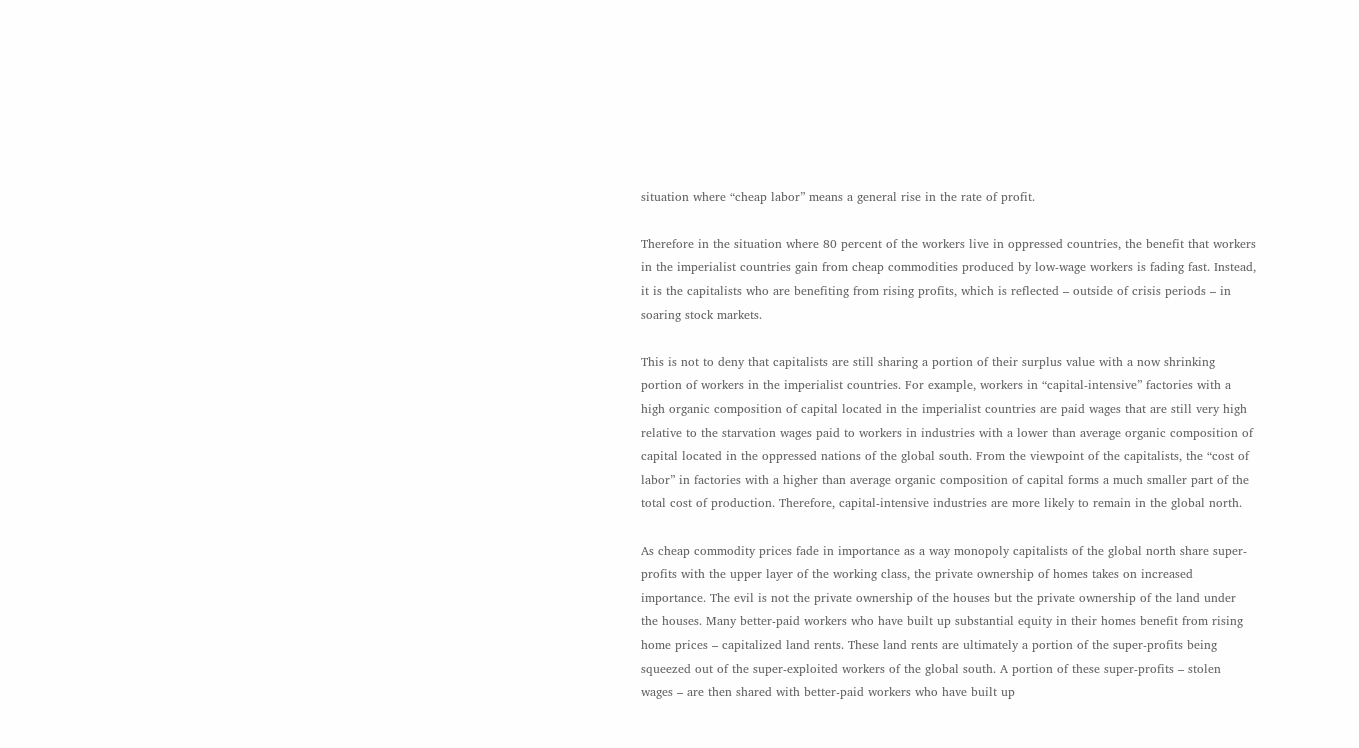situation where “cheap labor” means a general rise in the rate of profit.

Therefore in the situation where 80 percent of the workers live in oppressed countries, the benefit that workers in the imperialist countries gain from cheap commodities produced by low-wage workers is fading fast. Instead, it is the capitalists who are benefiting from rising profits, which is reflected – outside of crisis periods – in soaring stock markets.

This is not to deny that capitalists are still sharing a portion of their surplus value with a now shrinking portion of workers in the imperialist countries. For example, workers in “capital-intensive” factories with a high organic composition of capital located in the imperialist countries are paid wages that are still very high relative to the starvation wages paid to workers in industries with a lower than average organic composition of capital located in the oppressed nations of the global south. From the viewpoint of the capitalists, the “cost of labor” in factories with a higher than average organic composition of capital forms a much smaller part of the total cost of production. Therefore, capital-intensive industries are more likely to remain in the global north.

As cheap commodity prices fade in importance as a way monopoly capitalists of the global north share super-profits with the upper layer of the working class, the private ownership of homes takes on increased importance. The evil is not the private ownership of the houses but the private ownership of the land under the houses. Many better-paid workers who have built up substantial equity in their homes benefit from rising home prices – capitalized land rents. These land rents are ultimately a portion of the super-profits being squeezed out of the super-exploited workers of the global south. A portion of these super-profits – stolen wages – are then shared with better-paid workers who have built up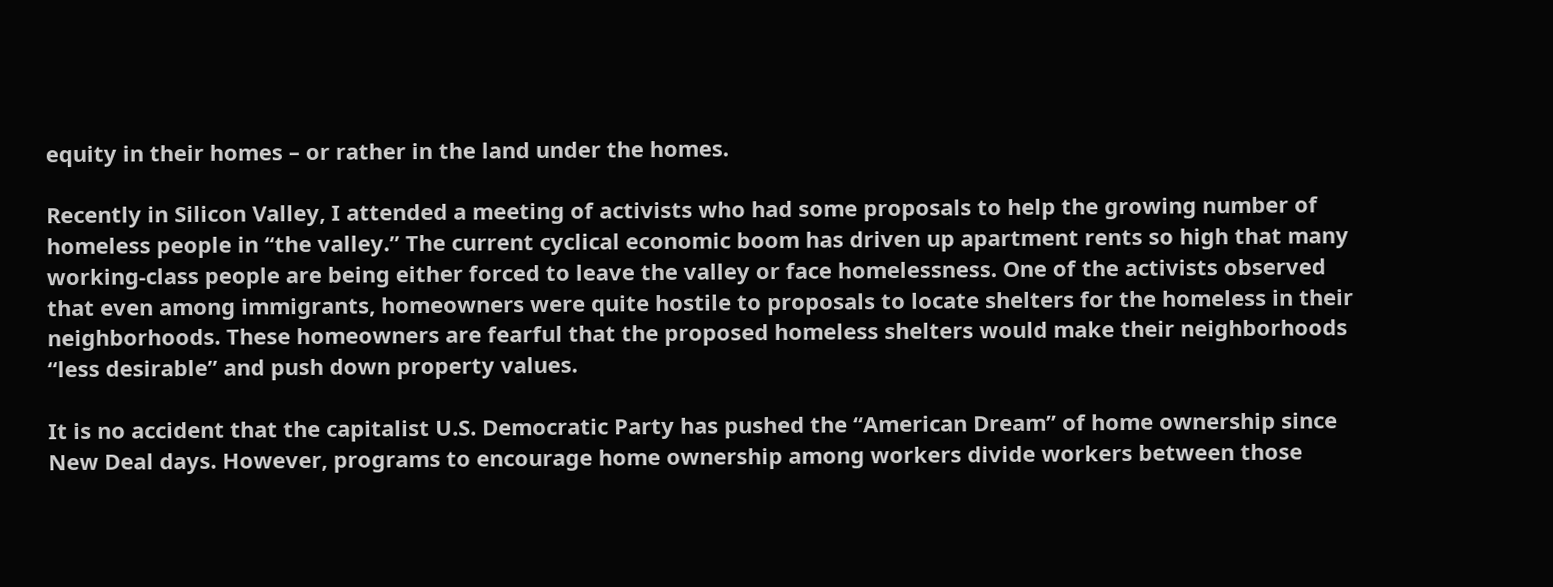equity in their homes – or rather in the land under the homes.

Recently in Silicon Valley, I attended a meeting of activists who had some proposals to help the growing number of homeless people in “the valley.” The current cyclical economic boom has driven up apartment rents so high that many working-class people are being either forced to leave the valley or face homelessness. One of the activists observed that even among immigrants, homeowners were quite hostile to proposals to locate shelters for the homeless in their neighborhoods. These homeowners are fearful that the proposed homeless shelters would make their neighborhoods “less desirable” and push down property values.

It is no accident that the capitalist U.S. Democratic Party has pushed the “American Dream” of home ownership since New Deal days. However, programs to encourage home ownership among workers divide workers between those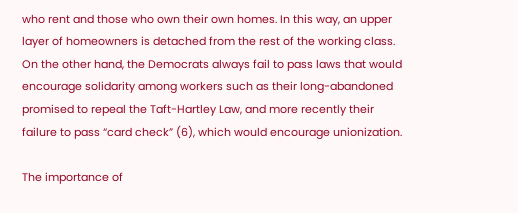who rent and those who own their own homes. In this way, an upper layer of homeowners is detached from the rest of the working class. On the other hand, the Democrats always fail to pass laws that would encourage solidarity among workers such as their long-abandoned promised to repeal the Taft-Hartley Law, and more recently their failure to pass “card check” (6), which would encourage unionization.

The importance of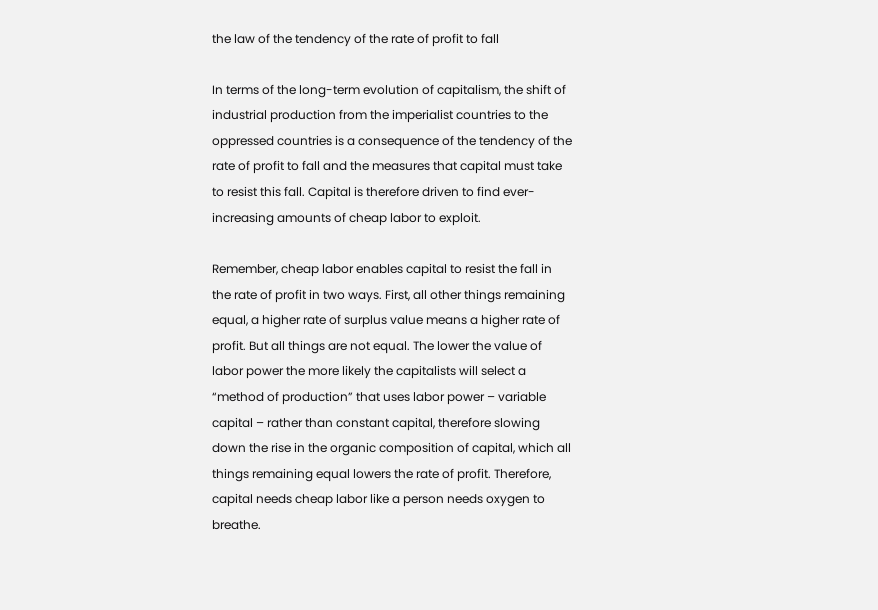the law of the tendency of the rate of profit to fall

In terms of the long-term evolution of capitalism, the shift of industrial production from the imperialist countries to the oppressed countries is a consequence of the tendency of the rate of profit to fall and the measures that capital must take to resist this fall. Capital is therefore driven to find ever-increasing amounts of cheap labor to exploit.

Remember, cheap labor enables capital to resist the fall in the rate of profit in two ways. First, all other things remaining equal, a higher rate of surplus value means a higher rate of profit. But all things are not equal. The lower the value of labor power the more likely the capitalists will select a “method of production” that uses labor power – variable capital – rather than constant capital, therefore slowing down the rise in the organic composition of capital, which all things remaining equal lowers the rate of profit. Therefore, capital needs cheap labor like a person needs oxygen to breathe.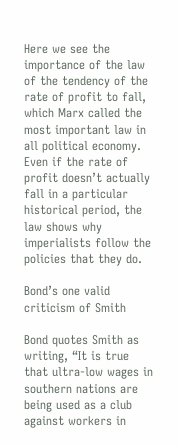Here we see the importance of the law of the tendency of the rate of profit to fall, which Marx called the most important law in all political economy. Even if the rate of profit doesn’t actually fall in a particular historical period, the law shows why imperialists follow the policies that they do.

Bond’s one valid criticism of Smith

Bond quotes Smith as writing, “It is true that ultra-low wages in southern nations are being used as a club against workers in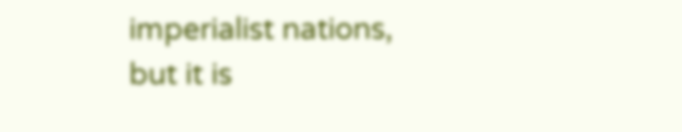imperialist nations, but it is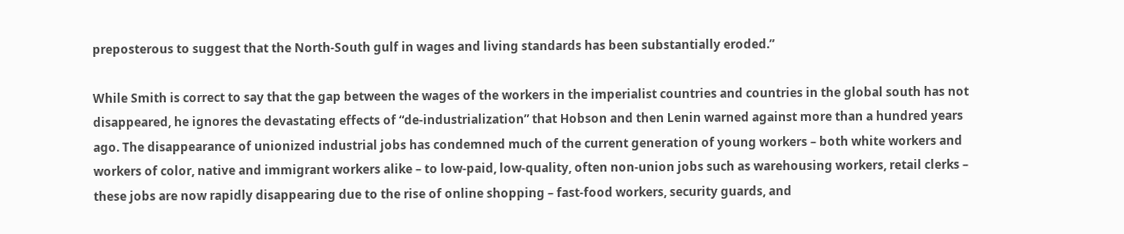preposterous to suggest that the North-South gulf in wages and living standards has been substantially eroded.”

While Smith is correct to say that the gap between the wages of the workers in the imperialist countries and countries in the global south has not disappeared, he ignores the devastating effects of “de-industrialization” that Hobson and then Lenin warned against more than a hundred years ago. The disappearance of unionized industrial jobs has condemned much of the current generation of young workers – both white workers and workers of color, native and immigrant workers alike – to low-paid, low-quality, often non-union jobs such as warehousing workers, retail clerks – these jobs are now rapidly disappearing due to the rise of online shopping – fast-food workers, security guards, and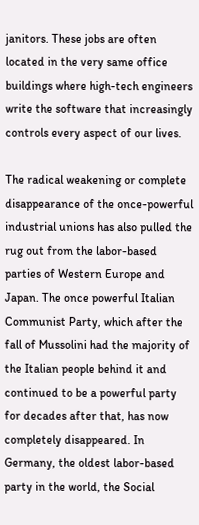janitors. These jobs are often located in the very same office buildings where high-tech engineers write the software that increasingly controls every aspect of our lives.

The radical weakening or complete disappearance of the once-powerful industrial unions has also pulled the rug out from the labor-based parties of Western Europe and Japan. The once powerful Italian Communist Party, which after the fall of Mussolini had the majority of the Italian people behind it and continued to be a powerful party for decades after that, has now completely disappeared. In Germany, the oldest labor-based party in the world, the Social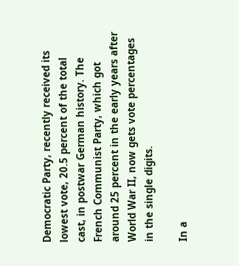Democratic Party, recently received its lowest vote, 20.5 percent of the total cast, in postwar German history. The French Communist Party, which got around 25 percent in the early years after World War II, now gets vote percentages in the single digits.

In a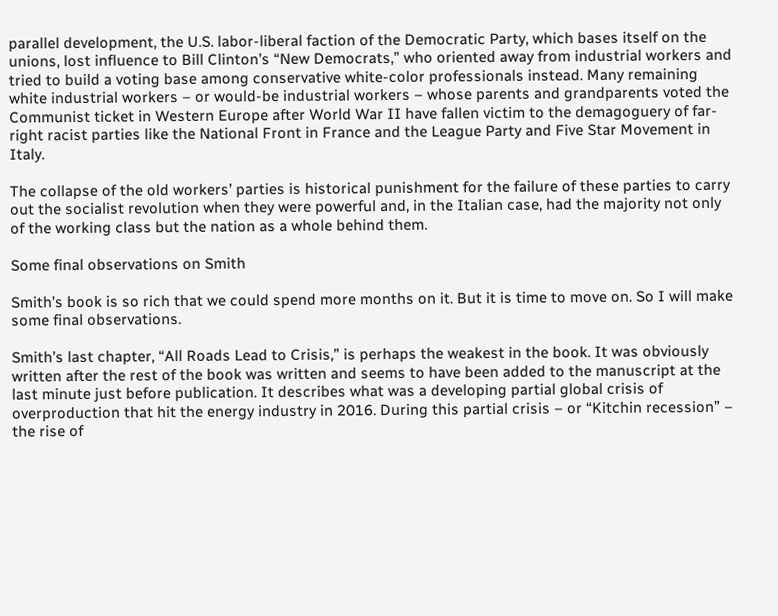parallel development, the U.S. labor-liberal faction of the Democratic Party, which bases itself on the unions, lost influence to Bill Clinton’s “New Democrats,” who oriented away from industrial workers and tried to build a voting base among conservative white-color professionals instead. Many remaining white industrial workers – or would-be industrial workers – whose parents and grandparents voted the Communist ticket in Western Europe after World War II have fallen victim to the demagoguery of far-right racist parties like the National Front in France and the League Party and Five Star Movement in Italy.

The collapse of the old workers’ parties is historical punishment for the failure of these parties to carry out the socialist revolution when they were powerful and, in the Italian case, had the majority not only of the working class but the nation as a whole behind them.

Some final observations on Smith

Smith’s book is so rich that we could spend more months on it. But it is time to move on. So I will make some final observations.

Smith’s last chapter, “All Roads Lead to Crisis,” is perhaps the weakest in the book. It was obviously written after the rest of the book was written and seems to have been added to the manuscript at the last minute just before publication. It describes what was a developing partial global crisis of overproduction that hit the energy industry in 2016. During this partial crisis – or “Kitchin recession” – the rise of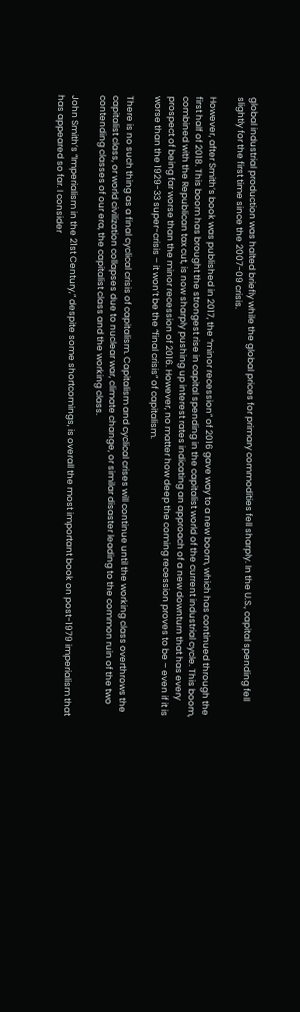global industrial production was halted briefly while the global prices for primary commodities fell sharply. In the U.S., capital spending fell slightly for the first time since the 2007-09 crisis.

However, after Smith’s book was published in 2017, the “minor recession” of 2016 gave way to a new boom, which has continued through the first half of 2018. This boom has brought the strongest rise in capital spending in the capitalist world of the current industrial cycle. This boom, combined with the Republican tax cut, is now sharply pushing up interest rates indicating an approach of a new downturn that has every prospect of being far worse than the minor recession of 2016. However, no matter how deep the coming recession proves to be – even if it is worse than the 1929-33 super-crisis – it won’t be the “final crisis” of capitalism.

There is no such thing as a final cyclical crisis of capitalism. Capitalism and cyclical crises will continue until the working class overthrows the capitalist class, or world civilization collapses due to nuclear war, climate change, or similar disaster leading to the common ruin of the two contending classes of our era, the capitalist class and the working class.

John Smith’s “Imperialism in the 21st Century,” despite some shortcomings, is overall the most important book on post-1979 imperialism that has appeared so far. I consider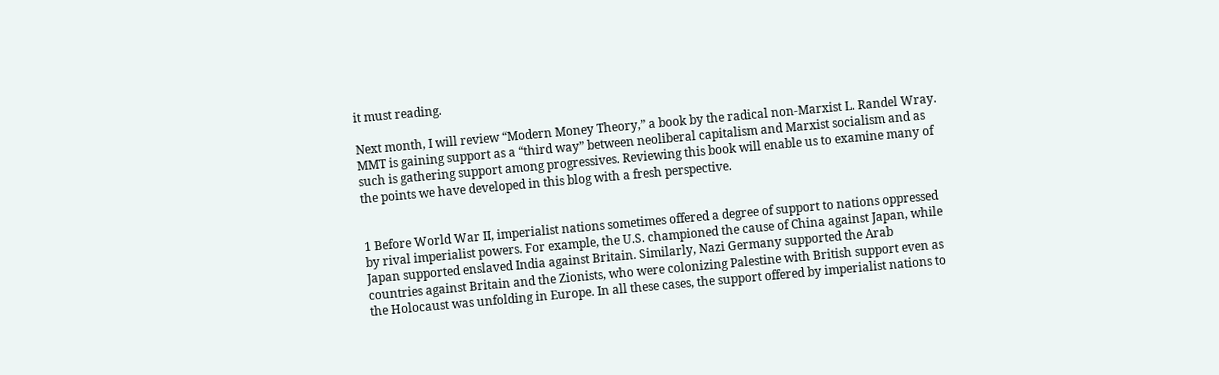it must reading.

Next month, I will review “Modern Money Theory,” a book by the radical non-Marxist L. Randel Wray. MMT is gaining support as a “third way” between neoliberal capitalism and Marxist socialism and as such is gathering support among progressives. Reviewing this book will enable us to examine many of the points we have developed in this blog with a fresh perspective.


1 Before World War II, imperialist nations sometimes offered a degree of support to nations oppressed by rival imperialist powers. For example, the U.S. championed the cause of China against Japan, while Japan supported enslaved India against Britain. Similarly, Nazi Germany supported the Arab countries against Britain and the Zionists, who were colonizing Palestine with British support even as the Holocaust was unfolding in Europe. In all these cases, the support offered by imperialist nations to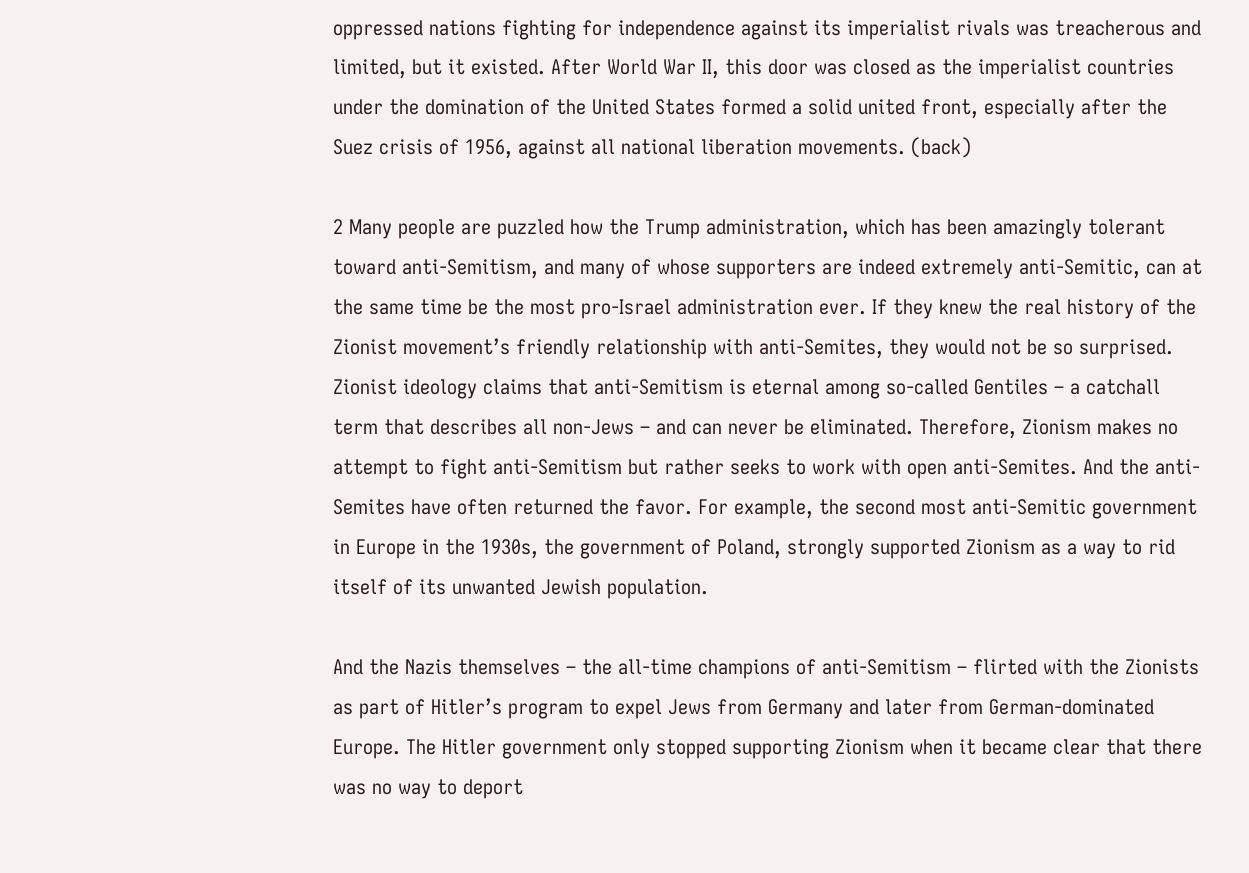oppressed nations fighting for independence against its imperialist rivals was treacherous and limited, but it existed. After World War II, this door was closed as the imperialist countries under the domination of the United States formed a solid united front, especially after the Suez crisis of 1956, against all national liberation movements. (back)

2 Many people are puzzled how the Trump administration, which has been amazingly tolerant toward anti-Semitism, and many of whose supporters are indeed extremely anti-Semitic, can at the same time be the most pro-Israel administration ever. If they knew the real history of the Zionist movement’s friendly relationship with anti-Semites, they would not be so surprised. Zionist ideology claims that anti-Semitism is eternal among so-called Gentiles – a catchall term that describes all non-Jews – and can never be eliminated. Therefore, Zionism makes no attempt to fight anti-Semitism but rather seeks to work with open anti-Semites. And the anti-Semites have often returned the favor. For example, the second most anti-Semitic government in Europe in the 1930s, the government of Poland, strongly supported Zionism as a way to rid itself of its unwanted Jewish population.

And the Nazis themselves – the all-time champions of anti-Semitism – flirted with the Zionists as part of Hitler’s program to expel Jews from Germany and later from German-dominated Europe. The Hitler government only stopped supporting Zionism when it became clear that there was no way to deport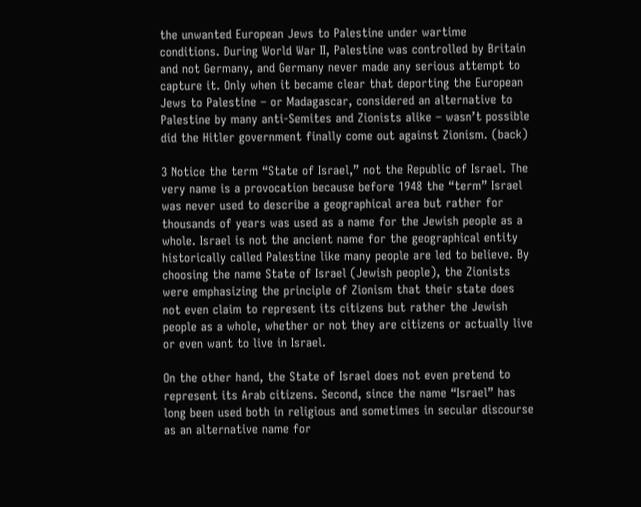the unwanted European Jews to Palestine under wartime conditions. During World War II, Palestine was controlled by Britain and not Germany, and Germany never made any serious attempt to capture it. Only when it became clear that deporting the European Jews to Palestine – or Madagascar, considered an alternative to Palestine by many anti-Semites and Zionists alike – wasn’t possible did the Hitler government finally come out against Zionism. (back)

3 Notice the term “State of Israel,” not the Republic of Israel. The very name is a provocation because before 1948 the “term” Israel was never used to describe a geographical area but rather for thousands of years was used as a name for the Jewish people as a whole. Israel is not the ancient name for the geographical entity historically called Palestine like many people are led to believe. By choosing the name State of Israel (Jewish people), the Zionists were emphasizing the principle of Zionism that their state does not even claim to represent its citizens but rather the Jewish people as a whole, whether or not they are citizens or actually live or even want to live in Israel.

On the other hand, the State of Israel does not even pretend to represent its Arab citizens. Second, since the name “Israel” has long been used both in religious and sometimes in secular discourse as an alternative name for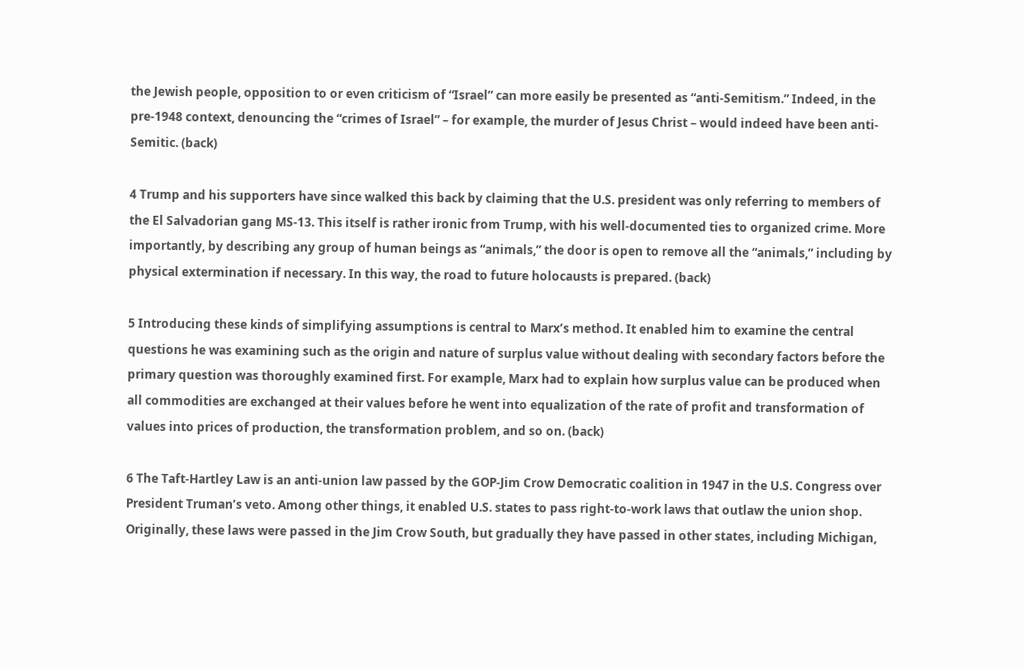the Jewish people, opposition to or even criticism of “Israel” can more easily be presented as “anti-Semitism.” Indeed, in the pre-1948 context, denouncing the “crimes of Israel” – for example, the murder of Jesus Christ – would indeed have been anti-Semitic. (back)

4 Trump and his supporters have since walked this back by claiming that the U.S. president was only referring to members of the El Salvadorian gang MS-13. This itself is rather ironic from Trump, with his well-documented ties to organized crime. More importantly, by describing any group of human beings as “animals,” the door is open to remove all the “animals,” including by physical extermination if necessary. In this way, the road to future holocausts is prepared. (back)

5 Introducing these kinds of simplifying assumptions is central to Marx’s method. It enabled him to examine the central questions he was examining such as the origin and nature of surplus value without dealing with secondary factors before the primary question was thoroughly examined first. For example, Marx had to explain how surplus value can be produced when all commodities are exchanged at their values before he went into equalization of the rate of profit and transformation of values into prices of production, the transformation problem, and so on. (back)

6 The Taft-Hartley Law is an anti-union law passed by the GOP-Jim Crow Democratic coalition in 1947 in the U.S. Congress over President Truman’s veto. Among other things, it enabled U.S. states to pass right-to-work laws that outlaw the union shop. Originally, these laws were passed in the Jim Crow South, but gradually they have passed in other states, including Michigan,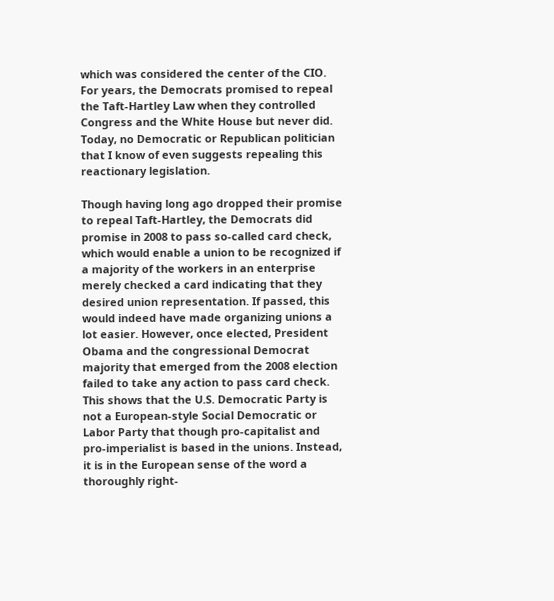which was considered the center of the CIO. For years, the Democrats promised to repeal the Taft-Hartley Law when they controlled Congress and the White House but never did. Today, no Democratic or Republican politician that I know of even suggests repealing this reactionary legislation.

Though having long ago dropped their promise to repeal Taft-Hartley, the Democrats did promise in 2008 to pass so-called card check, which would enable a union to be recognized if a majority of the workers in an enterprise merely checked a card indicating that they desired union representation. If passed, this would indeed have made organizing unions a lot easier. However, once elected, President Obama and the congressional Democrat majority that emerged from the 2008 election failed to take any action to pass card check. This shows that the U.S. Democratic Party is not a European-style Social Democratic or Labor Party that though pro-capitalist and pro-imperialist is based in the unions. Instead, it is in the European sense of the word a thoroughly right-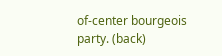of-center bourgeois party. (back)